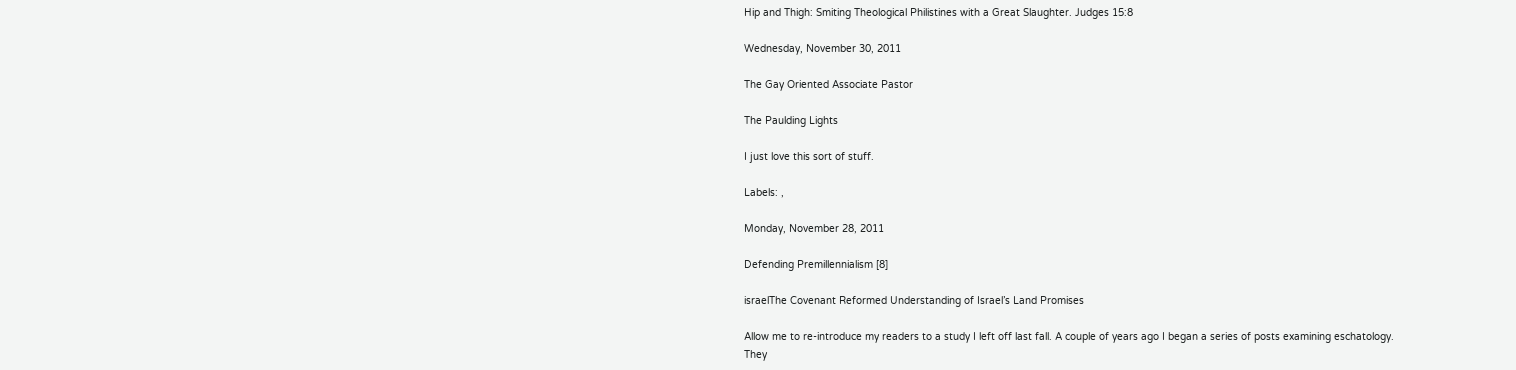Hip and Thigh: Smiting Theological Philistines with a Great Slaughter. Judges 15:8

Wednesday, November 30, 2011

The Gay Oriented Associate Pastor

The Paulding Lights

I just love this sort of stuff.

Labels: ,

Monday, November 28, 2011

Defending Premillennialism [8]

israelThe Covenant Reformed Understanding of Israel’s Land Promises

Allow me to re-introduce my readers to a study I left off last fall. A couple of years ago I began a series of posts examining eschatology. They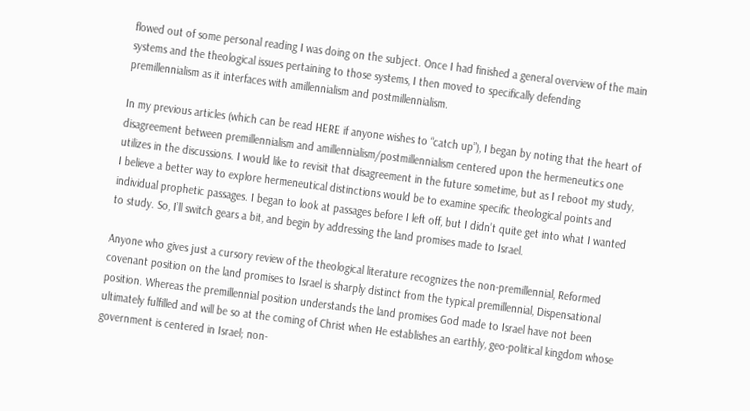flowed out of some personal reading I was doing on the subject. Once I had finished a general overview of the main systems and the theological issues pertaining to those systems, I then moved to specifically defending premillennialism as it interfaces with amillennialism and postmillennialism.

In my previous articles (which can be read HERE if anyone wishes to “catch up”), I began by noting that the heart of disagreement between premillennialism and amillennialism/postmillennialism centered upon the hermeneutics one utilizes in the discussions. I would like to revisit that disagreement in the future sometime, but as I reboot my study, I believe a better way to explore hermeneutical distinctions would be to examine specific theological points and individual prophetic passages. I began to look at passages before I left off, but I didn’t quite get into what I wanted to study. So, I’ll switch gears a bit, and begin by addressing the land promises made to Israel.

Anyone who gives just a cursory review of the theological literature recognizes the non-premillennial, Reformed covenant position on the land promises to Israel is sharply distinct from the typical premillennial, Dispensational position. Whereas the premillennial position understands the land promises God made to Israel have not been ultimately fulfilled and will be so at the coming of Christ when He establishes an earthly, geo-political kingdom whose government is centered in Israel; non-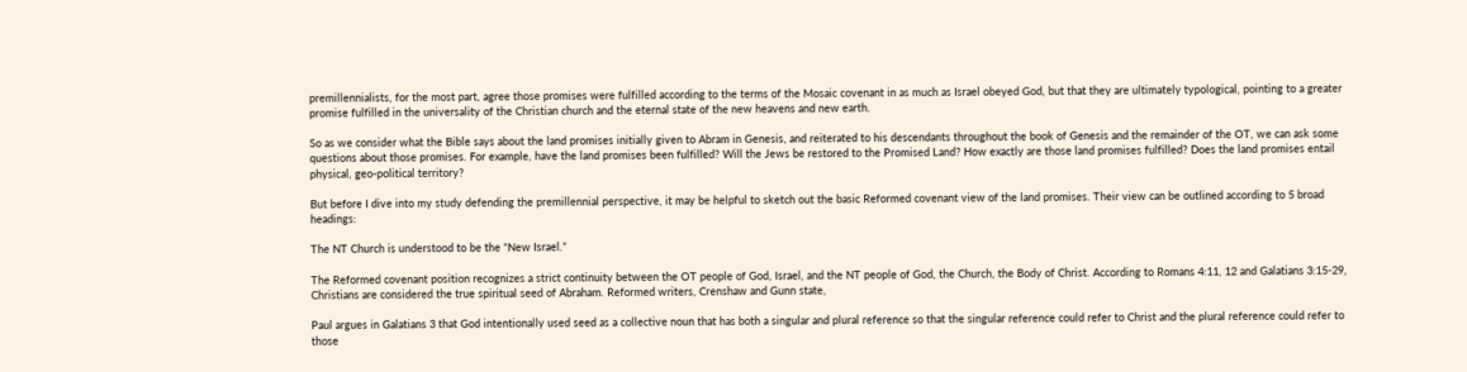premillennialists, for the most part, agree those promises were fulfilled according to the terms of the Mosaic covenant in as much as Israel obeyed God, but that they are ultimately typological, pointing to a greater promise fulfilled in the universality of the Christian church and the eternal state of the new heavens and new earth.

So as we consider what the Bible says about the land promises initially given to Abram in Genesis, and reiterated to his descendants throughout the book of Genesis and the remainder of the OT, we can ask some questions about those promises. For example, have the land promises been fulfilled? Will the Jews be restored to the Promised Land? How exactly are those land promises fulfilled? Does the land promises entail physical, geo-political territory?

But before I dive into my study defending the premillennial perspective, it may be helpful to sketch out the basic Reformed covenant view of the land promises. Their view can be outlined according to 5 broad headings:

The NT Church is understood to be the “New Israel.”

The Reformed covenant position recognizes a strict continuity between the OT people of God, Israel, and the NT people of God, the Church, the Body of Christ. According to Romans 4:11, 12 and Galatians 3:15-29, Christians are considered the true spiritual seed of Abraham. Reformed writers, Crenshaw and Gunn state,

Paul argues in Galatians 3 that God intentionally used seed as a collective noun that has both a singular and plural reference so that the singular reference could refer to Christ and the plural reference could refer to those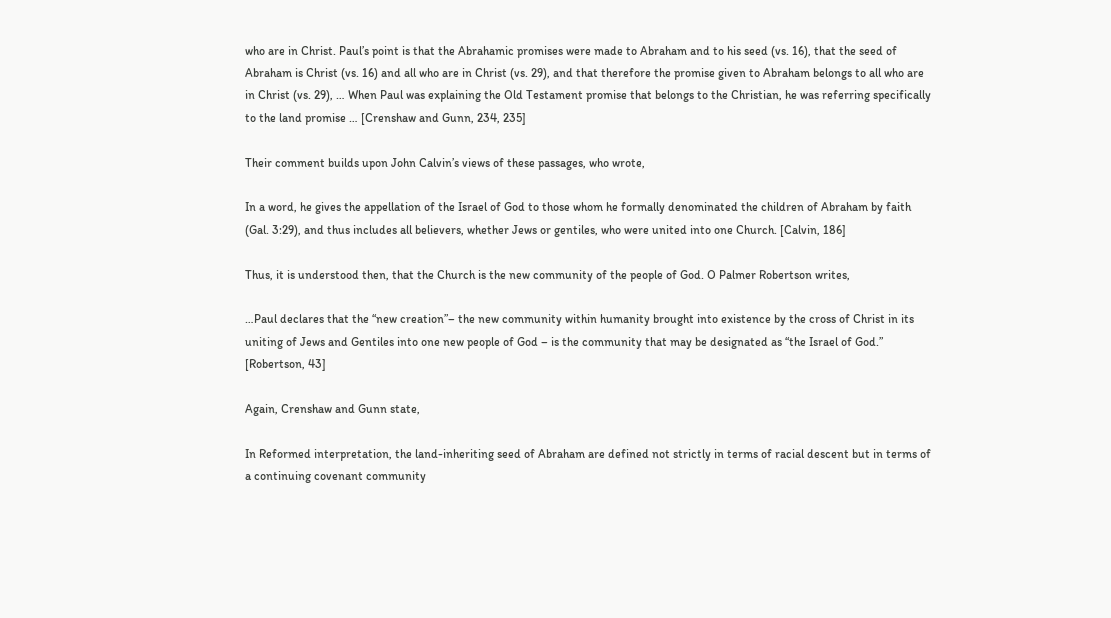who are in Christ. Paul’s point is that the Abrahamic promises were made to Abraham and to his seed (vs. 16), that the seed of Abraham is Christ (vs. 16) and all who are in Christ (vs. 29), and that therefore the promise given to Abraham belongs to all who are in Christ (vs. 29), … When Paul was explaining the Old Testament promise that belongs to the Christian, he was referring specifically to the land promise … [Crenshaw and Gunn, 234, 235]

Their comment builds upon John Calvin’s views of these passages, who wrote,

In a word, he gives the appellation of the Israel of God to those whom he formally denominated the children of Abraham by faith (Gal. 3:29), and thus includes all believers, whether Jews or gentiles, who were united into one Church. [Calvin, 186]

Thus, it is understood then, that the Church is the new community of the people of God. O Palmer Robertson writes,

…Paul declares that the “new creation”– the new community within humanity brought into existence by the cross of Christ in its uniting of Jews and Gentiles into one new people of God – is the community that may be designated as “the Israel of God.” [Robertson, 43]

Again, Crenshaw and Gunn state,

In Reformed interpretation, the land-inheriting seed of Abraham are defined not strictly in terms of racial descent but in terms of a continuing covenant community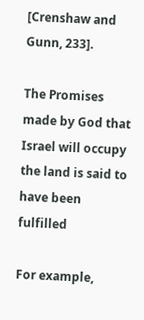[Crenshaw and Gunn, 233].

The Promises made by God that Israel will occupy the land is said to have been fulfilled

For example,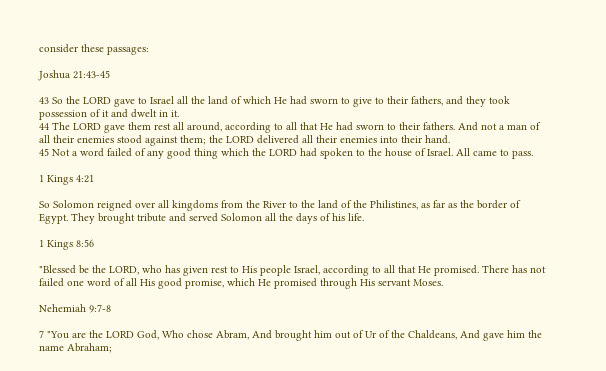consider these passages:

Joshua 21:43-45

43 So the LORD gave to Israel all the land of which He had sworn to give to their fathers, and they took possession of it and dwelt in it.
44 The LORD gave them rest all around, according to all that He had sworn to their fathers. And not a man of all their enemies stood against them; the LORD delivered all their enemies into their hand.
45 Not a word failed of any good thing which the LORD had spoken to the house of Israel. All came to pass.

1 Kings 4:21

So Solomon reigned over all kingdoms from the River to the land of the Philistines, as far as the border of Egypt. They brought tribute and served Solomon all the days of his life.

1 Kings 8:56

"Blessed be the LORD, who has given rest to His people Israel, according to all that He promised. There has not failed one word of all His good promise, which He promised through His servant Moses.

Nehemiah 9:7-8

7 "You are the LORD God, Who chose Abram, And brought him out of Ur of the Chaldeans, And gave him the name Abraham;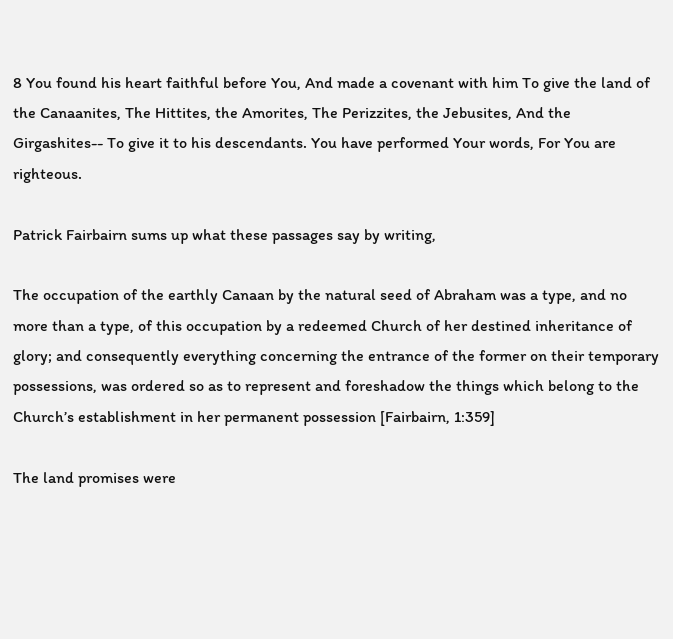8 You found his heart faithful before You, And made a covenant with him To give the land of the Canaanites, The Hittites, the Amorites, The Perizzites, the Jebusites, And the Girgashites-- To give it to his descendants. You have performed Your words, For You are righteous.

Patrick Fairbairn sums up what these passages say by writing,

The occupation of the earthly Canaan by the natural seed of Abraham was a type, and no more than a type, of this occupation by a redeemed Church of her destined inheritance of glory; and consequently everything concerning the entrance of the former on their temporary possessions, was ordered so as to represent and foreshadow the things which belong to the Church’s establishment in her permanent possession [Fairbairn, 1:359]

The land promises were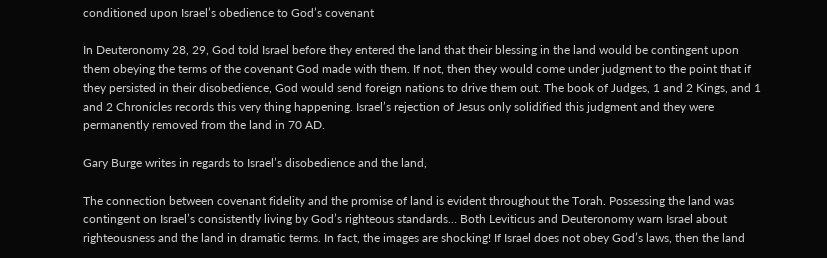conditioned upon Israel’s obedience to God’s covenant

In Deuteronomy 28, 29, God told Israel before they entered the land that their blessing in the land would be contingent upon them obeying the terms of the covenant God made with them. If not, then they would come under judgment to the point that if they persisted in their disobedience, God would send foreign nations to drive them out. The book of Judges, 1 and 2 Kings, and 1 and 2 Chronicles records this very thing happening. Israel’s rejection of Jesus only solidified this judgment and they were permanently removed from the land in 70 AD.

Gary Burge writes in regards to Israel’s disobedience and the land,

The connection between covenant fidelity and the promise of land is evident throughout the Torah. Possessing the land was contingent on Israel’s consistently living by God’s righteous standards… Both Leviticus and Deuteronomy warn Israel about righteousness and the land in dramatic terms. In fact, the images are shocking! If Israel does not obey God’s laws, then the land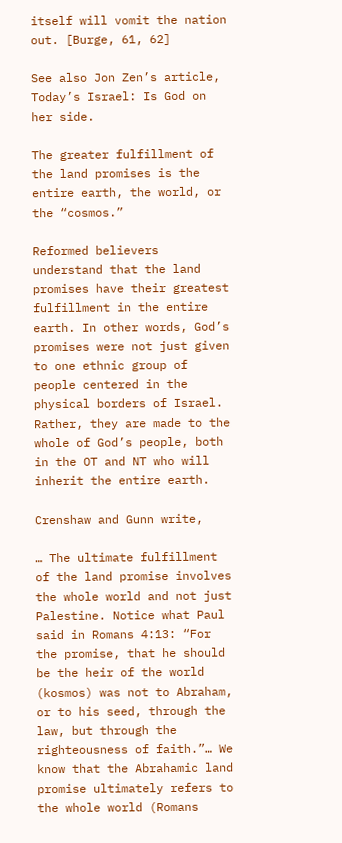itself will vomit the nation out. [Burge, 61, 62]

See also Jon Zen’s article, Today’s Israel: Is God on her side.

The greater fulfillment of the land promises is the entire earth, the world, or the “cosmos.”

Reformed believers understand that the land promises have their greatest fulfillment in the entire earth. In other words, God’s promises were not just given to one ethnic group of people centered in the physical borders of Israel. Rather, they are made to the whole of God’s people, both in the OT and NT who will inherit the entire earth.

Crenshaw and Gunn write,

… The ultimate fulfillment of the land promise involves the whole world and not just Palestine. Notice what Paul said in Romans 4:13: “For the promise, that he should be the heir of the world (kosmos) was not to Abraham, or to his seed, through the law, but through the righteousness of faith.”… We know that the Abrahamic land promise ultimately refers to the whole world (Romans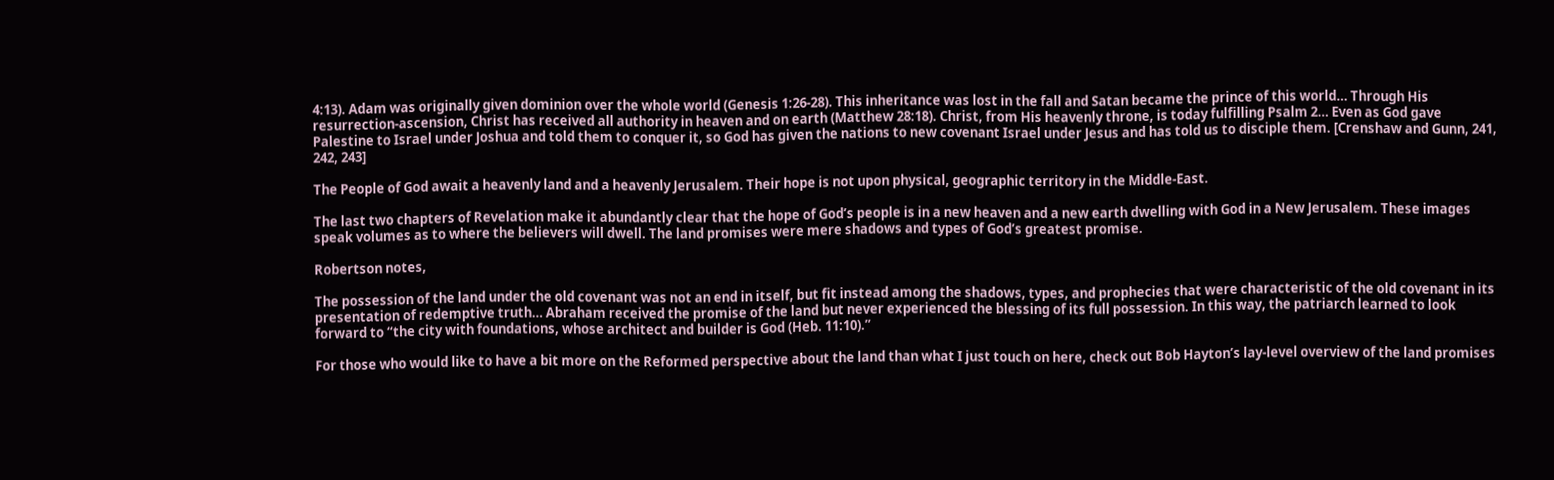4:13). Adam was originally given dominion over the whole world (Genesis 1:26-28). This inheritance was lost in the fall and Satan became the prince of this world… Through His resurrection-ascension, Christ has received all authority in heaven and on earth (Matthew 28:18). Christ, from His heavenly throne, is today fulfilling Psalm 2… Even as God gave Palestine to Israel under Joshua and told them to conquer it, so God has given the nations to new covenant Israel under Jesus and has told us to disciple them. [Crenshaw and Gunn, 241, 242, 243]

The People of God await a heavenly land and a heavenly Jerusalem. Their hope is not upon physical, geographic territory in the Middle-East.

The last two chapters of Revelation make it abundantly clear that the hope of God’s people is in a new heaven and a new earth dwelling with God in a New Jerusalem. These images speak volumes as to where the believers will dwell. The land promises were mere shadows and types of God’s greatest promise.

Robertson notes,

The possession of the land under the old covenant was not an end in itself, but fit instead among the shadows, types, and prophecies that were characteristic of the old covenant in its presentation of redemptive truth… Abraham received the promise of the land but never experienced the blessing of its full possession. In this way, the patriarch learned to look forward to “the city with foundations, whose architect and builder is God (Heb. 11:10).”

For those who would like to have a bit more on the Reformed perspective about the land than what I just touch on here, check out Bob Hayton’s lay-level overview of the land promises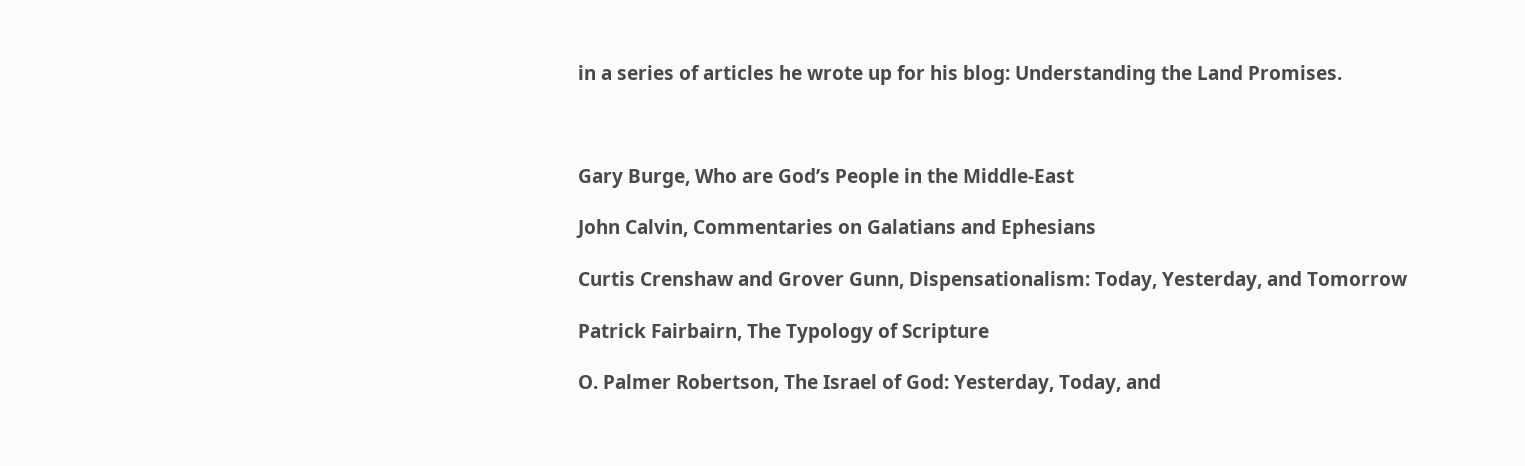in a series of articles he wrote up for his blog: Understanding the Land Promises.



Gary Burge, Who are God’s People in the Middle-East

John Calvin, Commentaries on Galatians and Ephesians

Curtis Crenshaw and Grover Gunn, Dispensationalism: Today, Yesterday, and Tomorrow

Patrick Fairbairn, The Typology of Scripture

O. Palmer Robertson, The Israel of God: Yesterday, Today, and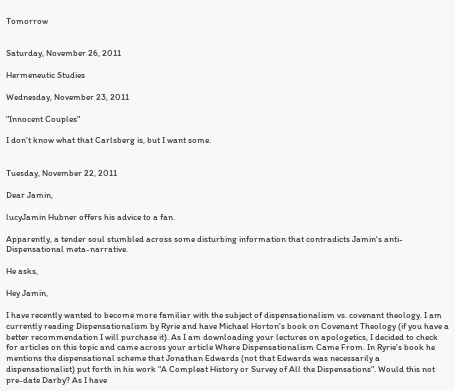Tomorrow


Saturday, November 26, 2011

Hermeneutic Studies

Wednesday, November 23, 2011

"Innocent Couples"

I don't know what that Carlsberg is, but I want some.


Tuesday, November 22, 2011

Dear Jamin,

lucyJamin Hubner offers his advice to a fan.

Apparently, a tender soul stumbled across some disturbing information that contradicts Jamin's anti-Dispensational meta-narrative.

He asks,

Hey Jamin,

I have recently wanted to become more familiar with the subject of dispensationalism vs. covenant theology. I am currently reading Dispensationalism by Ryrie and have Michael Horton's book on Covenant Theology (if you have a better recommendation I will purchase it). As I am downloading your lectures on apologetics, I decided to check for articles on this topic and came across your article Where Dispensationalism Came From. In Ryrie's book he mentions the dispensational scheme that Jonathan Edwards (not that Edwards was necessarily a dispensationalist) put forth in his work "A Compleat History or Survey of All the Dispensations". Would this not pre-date Darby? As I have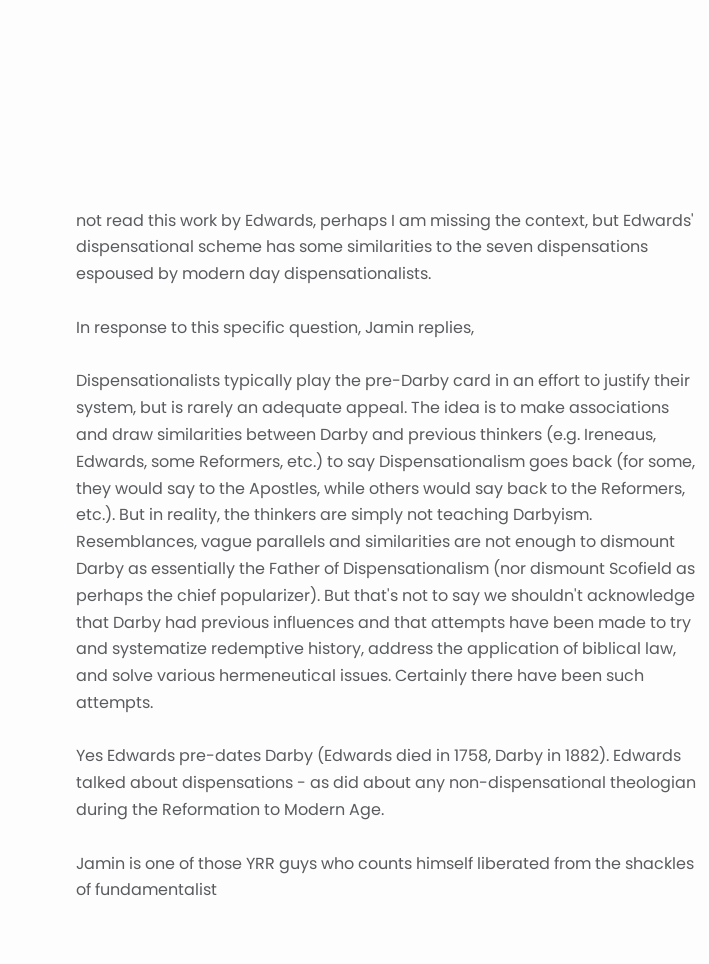not read this work by Edwards, perhaps I am missing the context, but Edwards' dispensational scheme has some similarities to the seven dispensations espoused by modern day dispensationalists.

In response to this specific question, Jamin replies,

Dispensationalists typically play the pre-Darby card in an effort to justify their system, but is rarely an adequate appeal. The idea is to make associations and draw similarities between Darby and previous thinkers (e.g. Ireneaus, Edwards, some Reformers, etc.) to say Dispensationalism goes back (for some, they would say to the Apostles, while others would say back to the Reformers, etc.). But in reality, the thinkers are simply not teaching Darbyism. Resemblances, vague parallels and similarities are not enough to dismount Darby as essentially the Father of Dispensationalism (nor dismount Scofield as perhaps the chief popularizer). But that's not to say we shouldn't acknowledge that Darby had previous influences and that attempts have been made to try and systematize redemptive history, address the application of biblical law, and solve various hermeneutical issues. Certainly there have been such attempts.

Yes Edwards pre-dates Darby (Edwards died in 1758, Darby in 1882). Edwards talked about dispensations - as did about any non-dispensational theologian during the Reformation to Modern Age.

Jamin is one of those YRR guys who counts himself liberated from the shackles of fundamentalist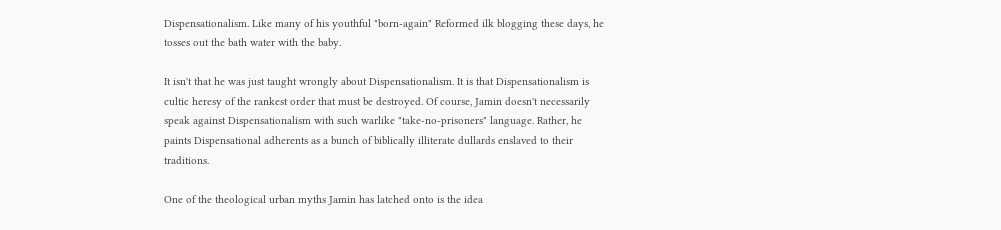Dispensationalism. Like many of his youthful "born-again" Reformed ilk blogging these days, he tosses out the bath water with the baby.

It isn't that he was just taught wrongly about Dispensationalism. It is that Dispensationalism is cultic heresy of the rankest order that must be destroyed. Of course, Jamin doesn't necessarily speak against Dispensationalism with such warlike "take-no-prisoners" language. Rather, he paints Dispensational adherents as a bunch of biblically illiterate dullards enslaved to their traditions.

One of the theological urban myths Jamin has latched onto is the idea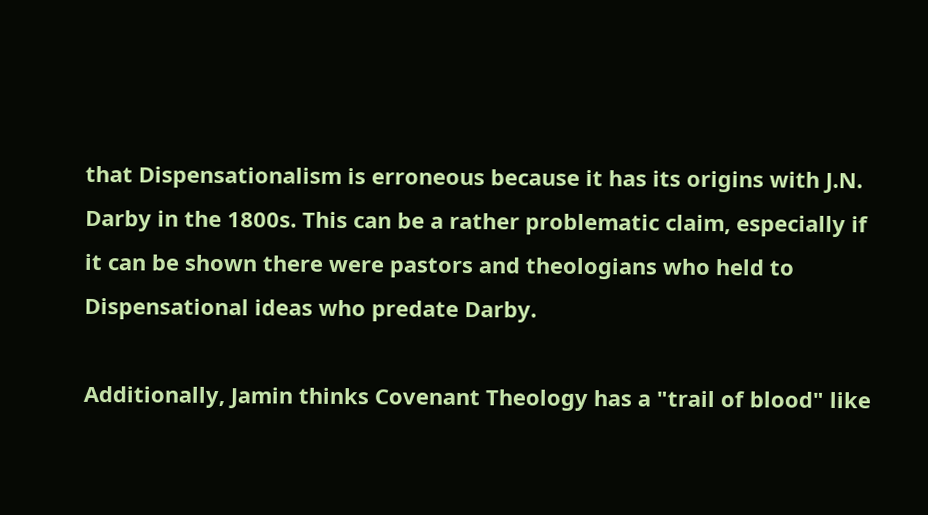that Dispensationalism is erroneous because it has its origins with J.N. Darby in the 1800s. This can be a rather problematic claim, especially if it can be shown there were pastors and theologians who held to Dispensational ideas who predate Darby.

Additionally, Jamin thinks Covenant Theology has a "trail of blood" like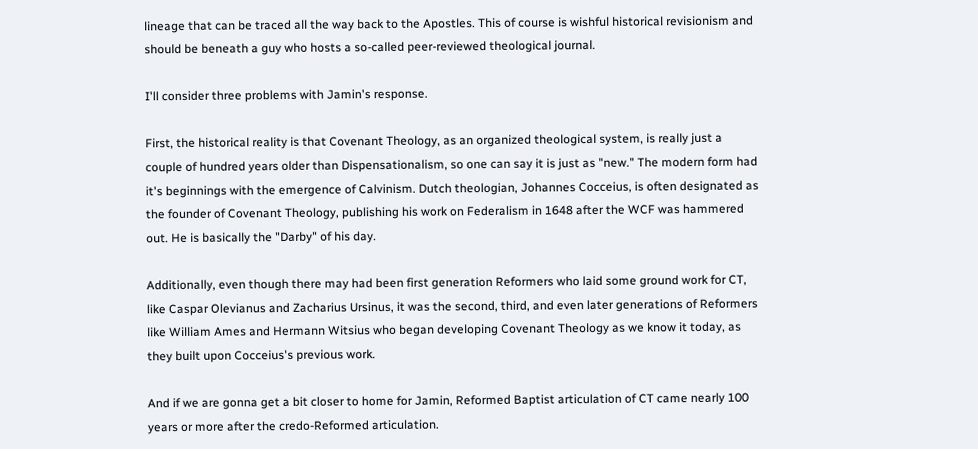lineage that can be traced all the way back to the Apostles. This of course is wishful historical revisionism and should be beneath a guy who hosts a so-called peer-reviewed theological journal.

I'll consider three problems with Jamin's response.

First, the historical reality is that Covenant Theology, as an organized theological system, is really just a couple of hundred years older than Dispensationalism, so one can say it is just as "new." The modern form had it's beginnings with the emergence of Calvinism. Dutch theologian, Johannes Cocceius, is often designated as the founder of Covenant Theology, publishing his work on Federalism in 1648 after the WCF was hammered out. He is basically the "Darby" of his day.

Additionally, even though there may had been first generation Reformers who laid some ground work for CT, like Caspar Olevianus and Zacharius Ursinus, it was the second, third, and even later generations of Reformers like William Ames and Hermann Witsius who began developing Covenant Theology as we know it today, as they built upon Cocceius's previous work.

And if we are gonna get a bit closer to home for Jamin, Reformed Baptist articulation of CT came nearly 100 years or more after the credo-Reformed articulation.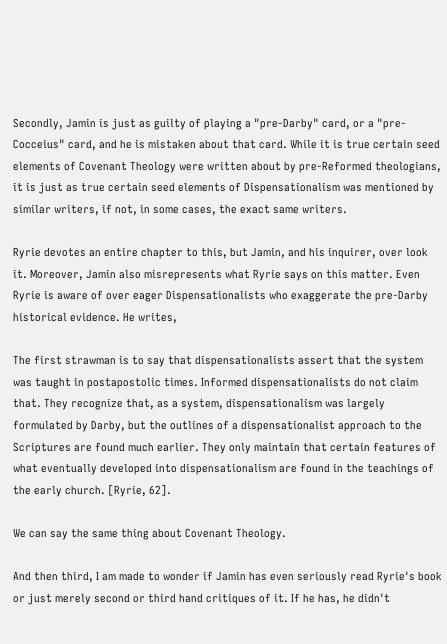Secondly, Jamin is just as guilty of playing a "pre-Darby" card, or a "pre-Cocceius" card, and he is mistaken about that card. While it is true certain seed elements of Covenant Theology were written about by pre-Reformed theologians, it is just as true certain seed elements of Dispensationalism was mentioned by similar writers, if not, in some cases, the exact same writers.

Ryrie devotes an entire chapter to this, but Jamin, and his inquirer, over look it. Moreover, Jamin also misrepresents what Ryrie says on this matter. Even Ryrie is aware of over eager Dispensationalists who exaggerate the pre-Darby historical evidence. He writes,

The first strawman is to say that dispensationalists assert that the system was taught in postapostolic times. Informed dispensationalists do not claim that. They recognize that, as a system, dispensationalism was largely formulated by Darby, but the outlines of a dispensationalist approach to the Scriptures are found much earlier. They only maintain that certain features of what eventually developed into dispensationalism are found in the teachings of the early church. [Ryrie, 62].

We can say the same thing about Covenant Theology.

And then third, I am made to wonder if Jamin has even seriously read Ryrie's book or just merely second or third hand critiques of it. If he has, he didn't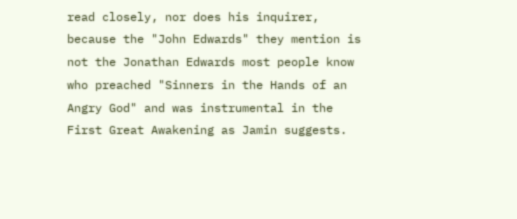read closely, nor does his inquirer, because the "John Edwards" they mention is not the Jonathan Edwards most people know who preached "Sinners in the Hands of an Angry God" and was instrumental in the First Great Awakening as Jamin suggests.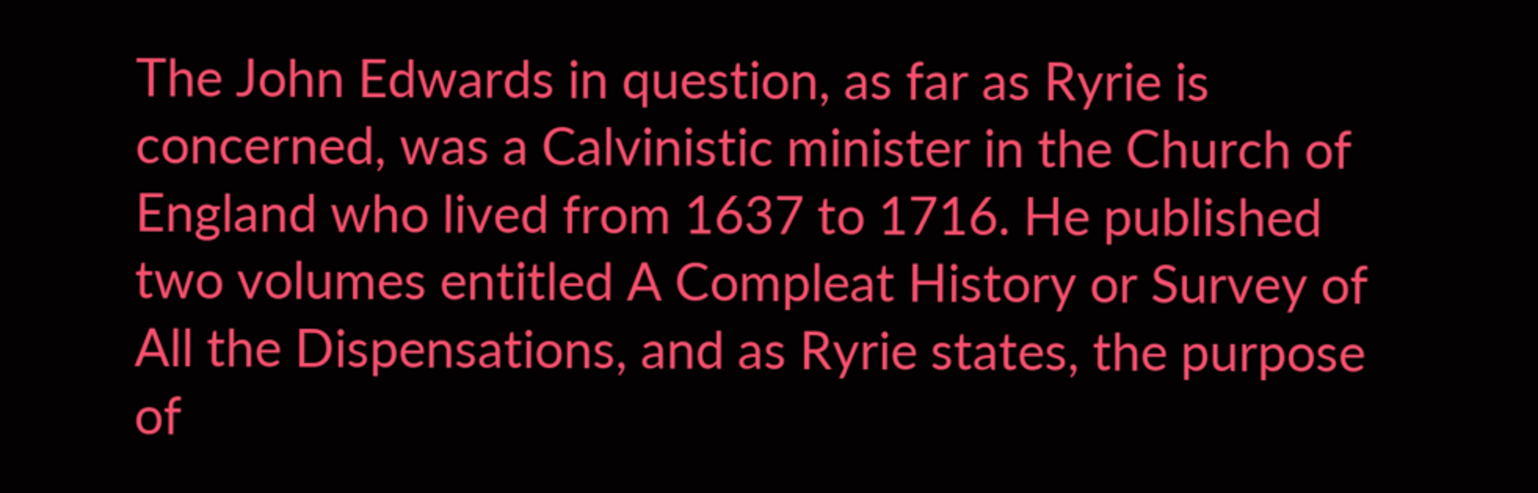The John Edwards in question, as far as Ryrie is concerned, was a Calvinistic minister in the Church of England who lived from 1637 to 1716. He published two volumes entitled A Compleat History or Survey of All the Dispensations, and as Ryrie states, the purpose of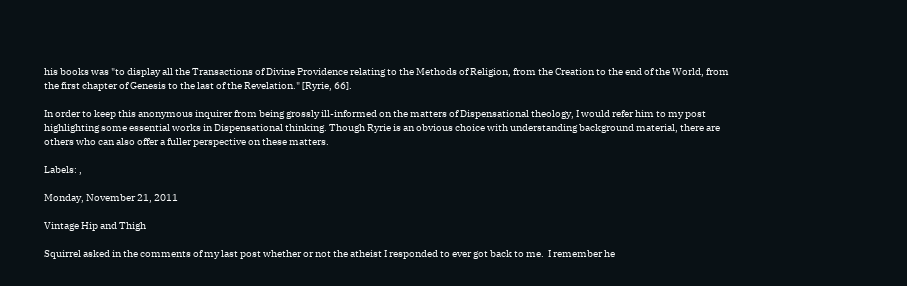his books was "to display all the Transactions of Divine Providence relating to the Methods of Religion, from the Creation to the end of the World, from the first chapter of Genesis to the last of the Revelation." [Ryrie, 66].

In order to keep this anonymous inquirer from being grossly ill-informed on the matters of Dispensational theology, I would refer him to my post highlighting some essential works in Dispensational thinking. Though Ryrie is an obvious choice with understanding background material, there are others who can also offer a fuller perspective on these matters.

Labels: ,

Monday, November 21, 2011

Vintage Hip and Thigh

Squirrel asked in the comments of my last post whether or not the atheist I responded to ever got back to me.  I remember he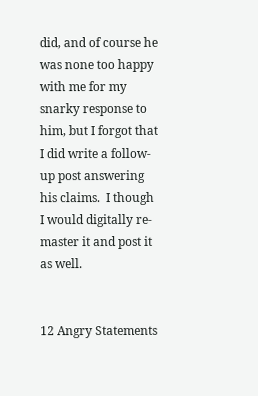did, and of course he was none too happy with me for my snarky response to him, but I forgot that I did write a follow-up post answering his claims.  I though I would digitally re-master it and post it as well.


12 Angry Statements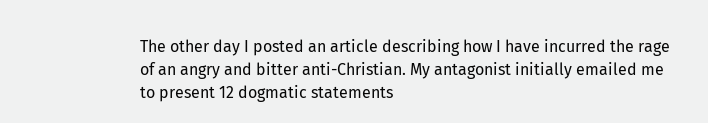The other day I posted an article describing how I have incurred the rage of an angry and bitter anti-Christian. My antagonist initially emailed me to present 12 dogmatic statements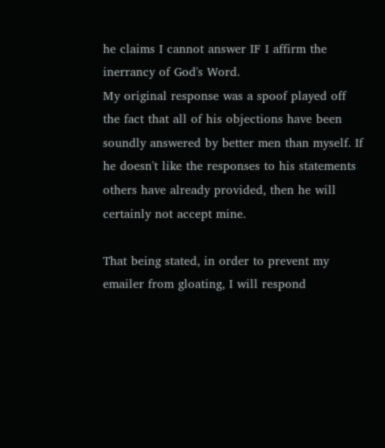he claims I cannot answer IF I affirm the inerrancy of God's Word.
My original response was a spoof played off the fact that all of his objections have been soundly answered by better men than myself. If he doesn't like the responses to his statements others have already provided, then he will certainly not accept mine.

That being stated, in order to prevent my emailer from gloating, I will respond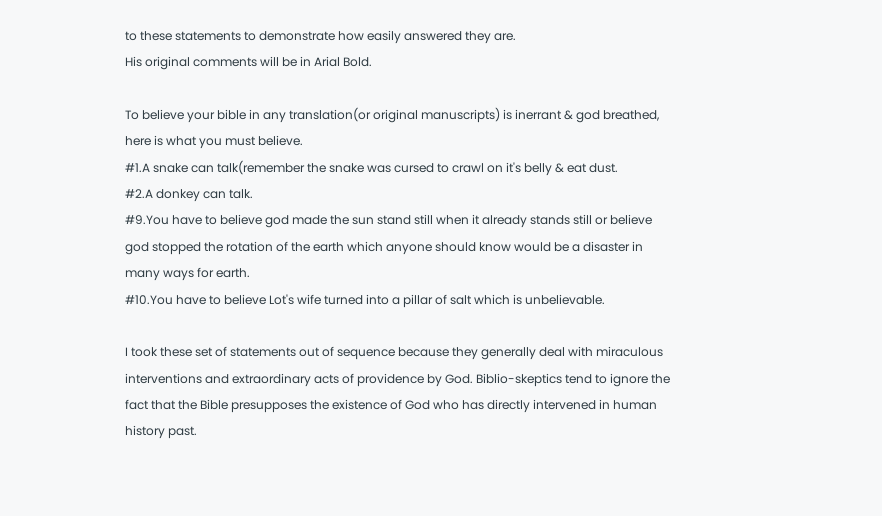to these statements to demonstrate how easily answered they are.
His original comments will be in Arial Bold.

To believe your bible in any translation(or original manuscripts) is inerrant & god breathed, here is what you must believe.
#1.A snake can talk(remember the snake was cursed to crawl on it's belly & eat dust.
#2.A donkey can talk.
#9.You have to believe god made the sun stand still when it already stands still or believe god stopped the rotation of the earth which anyone should know would be a disaster in many ways for earth.
#10.You have to believe Lot's wife turned into a pillar of salt which is unbelievable.

I took these set of statements out of sequence because they generally deal with miraculous interventions and extraordinary acts of providence by God. Biblio-skeptics tend to ignore the fact that the Bible presupposes the existence of God who has directly intervened in human history past.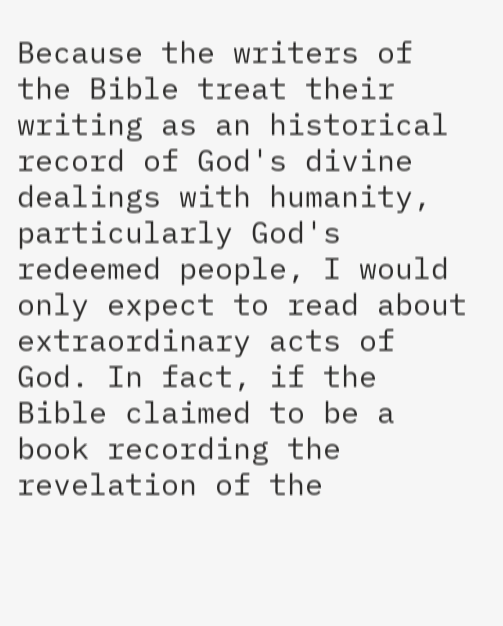Because the writers of the Bible treat their writing as an historical record of God's divine dealings with humanity, particularly God's redeemed people, I would only expect to read about extraordinary acts of God. In fact, if the Bible claimed to be a book recording the revelation of the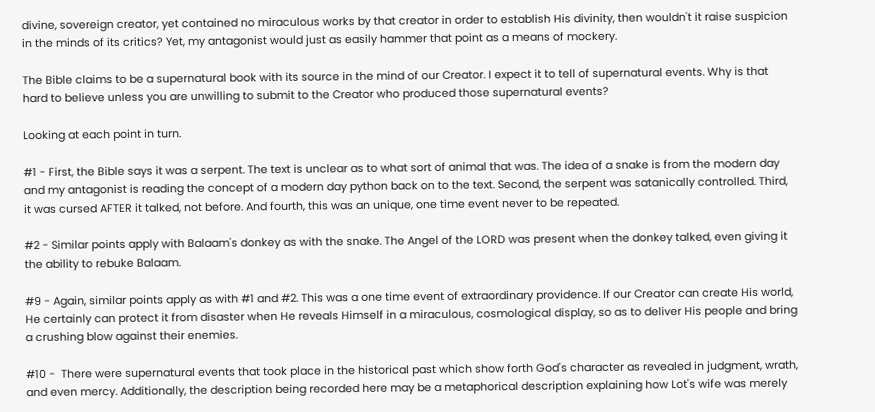divine, sovereign creator, yet contained no miraculous works by that creator in order to establish His divinity, then wouldn't it raise suspicion in the minds of its critics? Yet, my antagonist would just as easily hammer that point as a means of mockery.

The Bible claims to be a supernatural book with its source in the mind of our Creator. I expect it to tell of supernatural events. Why is that hard to believe unless you are unwilling to submit to the Creator who produced those supernatural events?

Looking at each point in turn.

#1 - First, the Bible says it was a serpent. The text is unclear as to what sort of animal that was. The idea of a snake is from the modern day and my antagonist is reading the concept of a modern day python back on to the text. Second, the serpent was satanically controlled. Third, it was cursed AFTER it talked, not before. And fourth, this was an unique, one time event never to be repeated.

#2 - Similar points apply with Balaam's donkey as with the snake. The Angel of the LORD was present when the donkey talked, even giving it the ability to rebuke Balaam.

#9 - Again, similar points apply as with #1 and #2. This was a one time event of extraordinary providence. If our Creator can create His world, He certainly can protect it from disaster when He reveals Himself in a miraculous, cosmological display, so as to deliver His people and bring a crushing blow against their enemies.

#10 -  There were supernatural events that took place in the historical past which show forth God's character as revealed in judgment, wrath, and even mercy. Additionally, the description being recorded here may be a metaphorical description explaining how Lot's wife was merely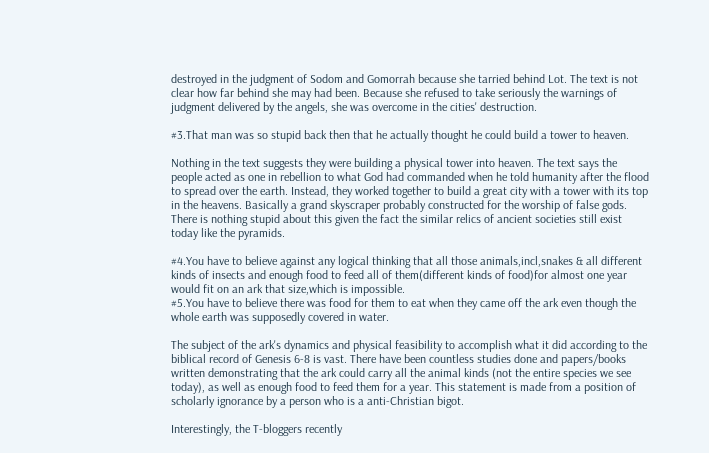destroyed in the judgment of Sodom and Gomorrah because she tarried behind Lot. The text is not clear how far behind she may had been. Because she refused to take seriously the warnings of judgment delivered by the angels, she was overcome in the cities' destruction.

#3.That man was so stupid back then that he actually thought he could build a tower to heaven.

Nothing in the text suggests they were building a physical tower into heaven. The text says the people acted as one in rebellion to what God had commanded when he told humanity after the flood to spread over the earth. Instead, they worked together to build a great city with a tower with its top in the heavens. Basically a grand skyscraper probably constructed for the worship of false gods. There is nothing stupid about this given the fact the similar relics of ancient societies still exist today like the pyramids.

#4.You have to believe against any logical thinking that all those animals,incl,snakes & all different kinds of insects and enough food to feed all of them(different kinds of food)for almost one year would fit on an ark that size,which is impossible.
#5.You have to believe there was food for them to eat when they came off the ark even though the whole earth was supposedly covered in water.

The subject of the ark's dynamics and physical feasibility to accomplish what it did according to the biblical record of Genesis 6-8 is vast. There have been countless studies done and papers/books written demonstrating that the ark could carry all the animal kinds (not the entire species we see today), as well as enough food to feed them for a year. This statement is made from a position of scholarly ignorance by a person who is a anti-Christian bigot.

Interestingly, the T-bloggers recently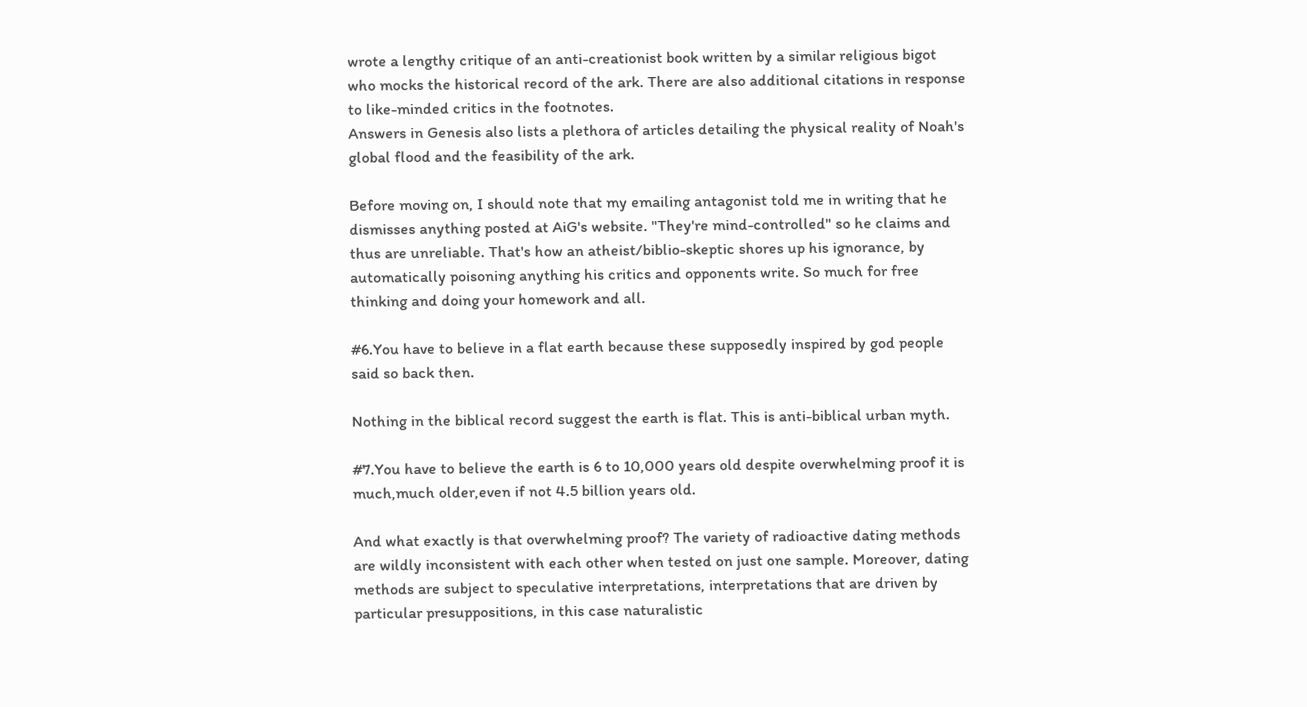wrote a lengthy critique of an anti-creationist book written by a similar religious bigot who mocks the historical record of the ark. There are also additional citations in response to like-minded critics in the footnotes.
Answers in Genesis also lists a plethora of articles detailing the physical reality of Noah's global flood and the feasibility of the ark.

Before moving on, I should note that my emailing antagonist told me in writing that he dismisses anything posted at AiG's website. "They're mind-controlled" so he claims and thus are unreliable. That's how an atheist/biblio-skeptic shores up his ignorance, by automatically poisoning anything his critics and opponents write. So much for free thinking and doing your homework and all.

#6.You have to believe in a flat earth because these supposedly inspired by god people said so back then.

Nothing in the biblical record suggest the earth is flat. This is anti-biblical urban myth.

#7.You have to believe the earth is 6 to 10,000 years old despite overwhelming proof it is much,much older,even if not 4.5 billion years old.

And what exactly is that overwhelming proof? The variety of radioactive dating methods are wildly inconsistent with each other when tested on just one sample. Moreover, dating methods are subject to speculative interpretations, interpretations that are driven by particular presuppositions, in this case naturalistic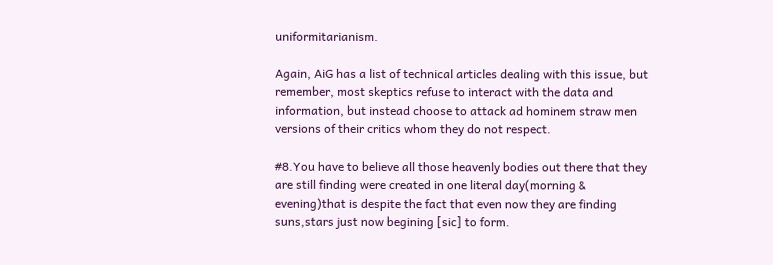uniformitarianism.

Again, AiG has a list of technical articles dealing with this issue, but remember, most skeptics refuse to interact with the data and information, but instead choose to attack ad hominem straw men versions of their critics whom they do not respect.

#8.You have to believe all those heavenly bodies out there that they are still finding were created in one literal day(morning & evening)that is despite the fact that even now they are finding suns,stars just now begining [sic] to form.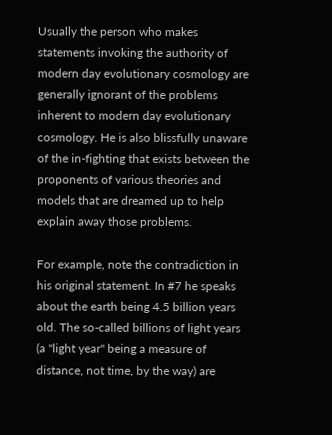Usually the person who makes statements invoking the authority of modern day evolutionary cosmology are generally ignorant of the problems inherent to modern day evolutionary cosmology. He is also blissfully unaware of the in-fighting that exists between the proponents of various theories and models that are dreamed up to help explain away those problems.

For example, note the contradiction in his original statement. In #7 he speaks about the earth being 4.5 billion years old. The so-called billions of light years (a "light year" being a measure of distance, not time, by the way) are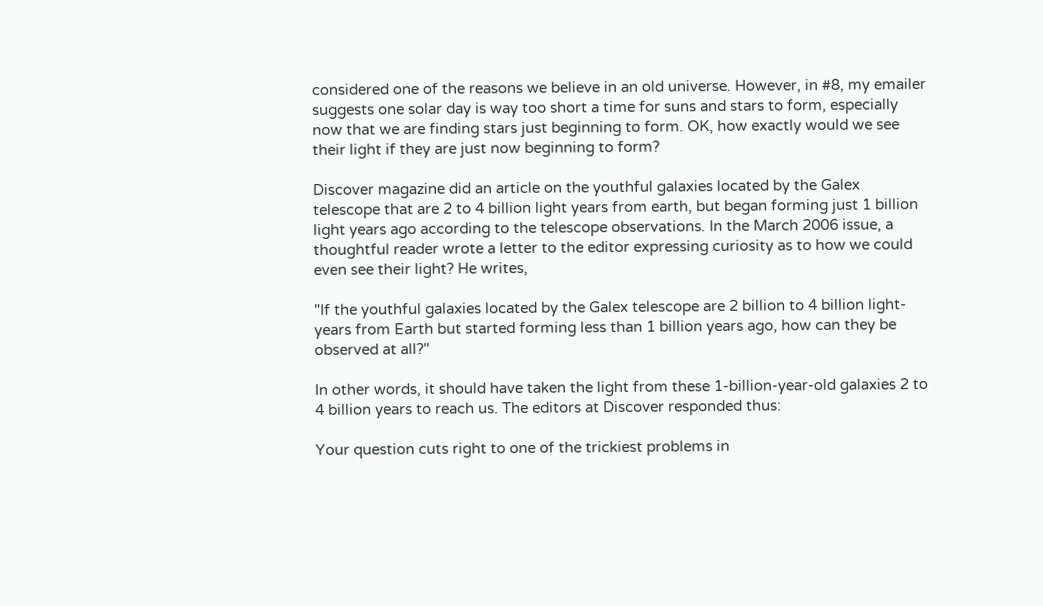considered one of the reasons we believe in an old universe. However, in #8, my emailer suggests one solar day is way too short a time for suns and stars to form, especially now that we are finding stars just beginning to form. OK, how exactly would we see their light if they are just now beginning to form?

Discover magazine did an article on the youthful galaxies located by the Galex telescope that are 2 to 4 billion light years from earth, but began forming just 1 billion light years ago according to the telescope observations. In the March 2006 issue, a thoughtful reader wrote a letter to the editor expressing curiosity as to how we could even see their light? He writes,

"If the youthful galaxies located by the Galex telescope are 2 billion to 4 billion light-years from Earth but started forming less than 1 billion years ago, how can they be observed at all?"

In other words, it should have taken the light from these 1-billion-year-old galaxies 2 to 4 billion years to reach us. The editors at Discover responded thus:

Your question cuts right to one of the trickiest problems in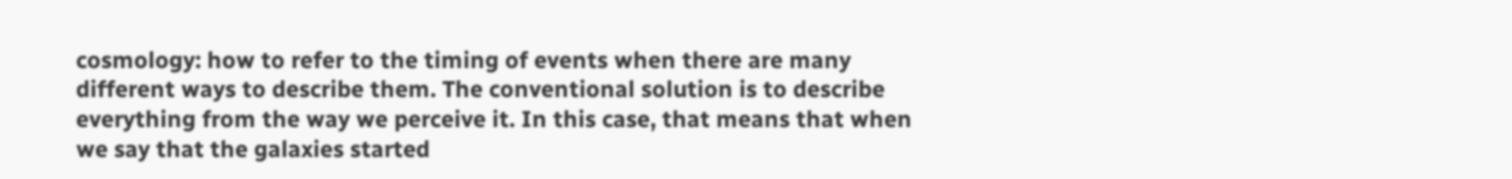cosmology: how to refer to the timing of events when there are many different ways to describe them. The conventional solution is to describe everything from the way we perceive it. In this case, that means that when we say that the galaxies started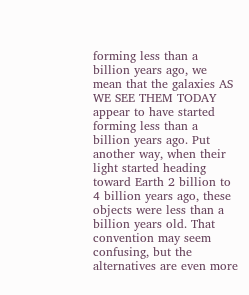forming less than a billion years ago, we mean that the galaxies AS WE SEE THEM TODAY appear to have started forming less than a billion years ago. Put another way, when their light started heading toward Earth 2 billion to 4 billion years ago, these objects were less than a billion years old. That convention may seem confusing, but the alternatives are even more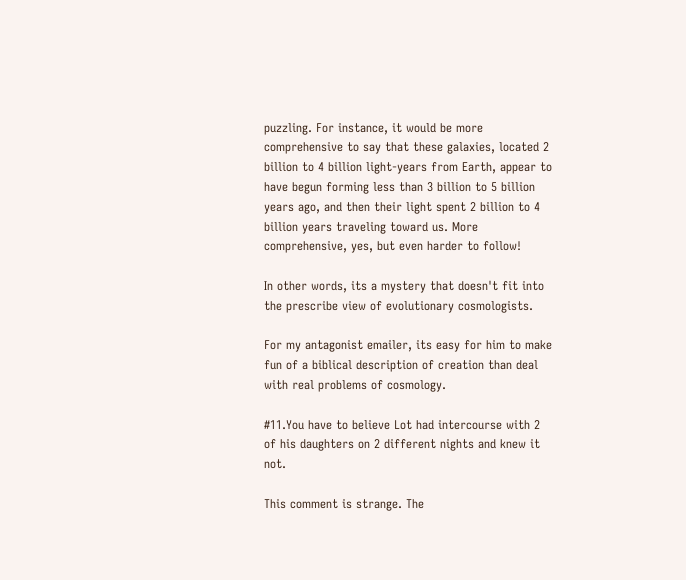puzzling. For instance, it would be more comprehensive to say that these galaxies, located 2 billion to 4 billion light-years from Earth, appear to have begun forming less than 3 billion to 5 billion years ago, and then their light spent 2 billion to 4 billion years traveling toward us. More comprehensive, yes, but even harder to follow!

In other words, its a mystery that doesn't fit into the prescribe view of evolutionary cosmologists.

For my antagonist emailer, its easy for him to make fun of a biblical description of creation than deal with real problems of cosmology.

#11.You have to believe Lot had intercourse with 2 of his daughters on 2 different nights and knew it not.

This comment is strange. The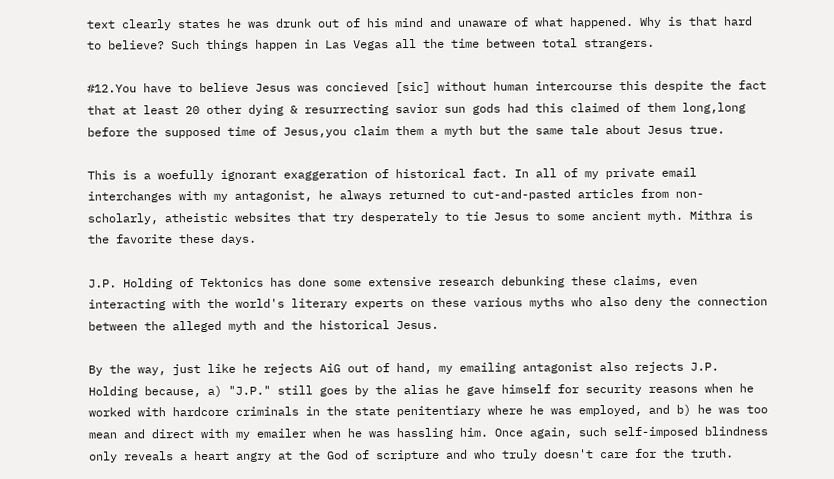text clearly states he was drunk out of his mind and unaware of what happened. Why is that hard to believe? Such things happen in Las Vegas all the time between total strangers.

#12.You have to believe Jesus was concieved [sic] without human intercourse this despite the fact that at least 20 other dying & resurrecting savior sun gods had this claimed of them long,long before the supposed time of Jesus,you claim them a myth but the same tale about Jesus true.

This is a woefully ignorant exaggeration of historical fact. In all of my private email interchanges with my antagonist, he always returned to cut-and-pasted articles from non-scholarly, atheistic websites that try desperately to tie Jesus to some ancient myth. Mithra is the favorite these days.

J.P. Holding of Tektonics has done some extensive research debunking these claims, even interacting with the world's literary experts on these various myths who also deny the connection between the alleged myth and the historical Jesus.

By the way, just like he rejects AiG out of hand, my emailing antagonist also rejects J.P. Holding because, a) "J.P." still goes by the alias he gave himself for security reasons when he worked with hardcore criminals in the state penitentiary where he was employed, and b) he was too mean and direct with my emailer when he was hassling him. Once again, such self-imposed blindness only reveals a heart angry at the God of scripture and who truly doesn't care for the truth.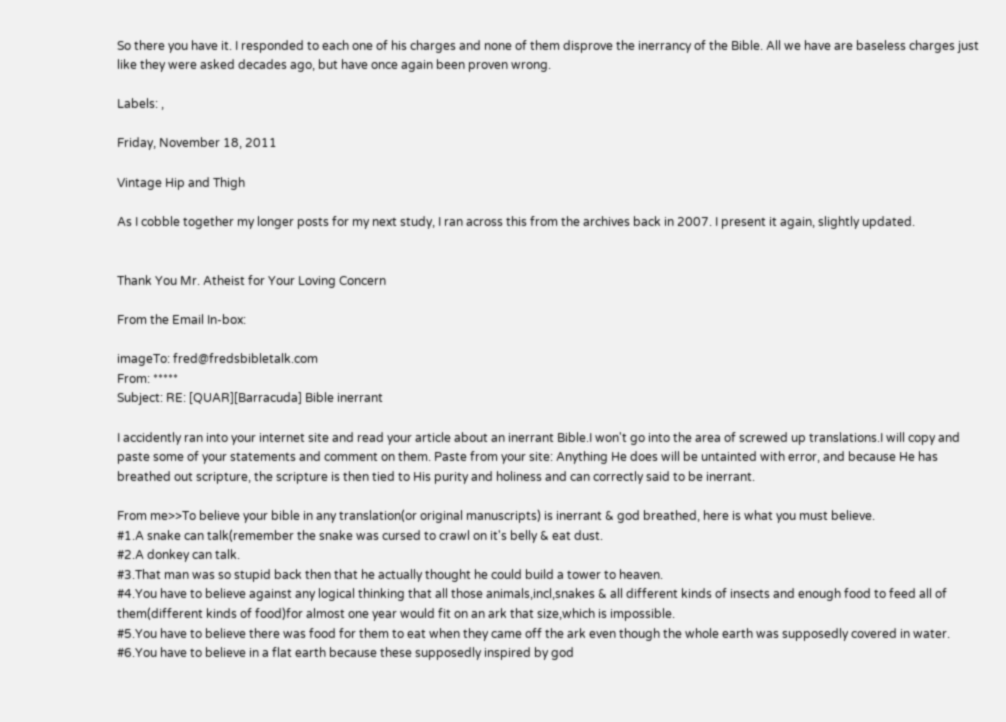So there you have it. I responded to each one of his charges and none of them disprove the inerrancy of the Bible. All we have are baseless charges just like they were asked decades ago, but have once again been proven wrong.

Labels: ,

Friday, November 18, 2011

Vintage Hip and Thigh

As I cobble together my longer posts for my next study, I ran across this from the archives back in 2007. I present it again, slightly updated.


Thank You Mr. Atheist for Your Loving Concern

From the Email In-box:

imageTo: fred@fredsbibletalk.com
From: *****
Subject: RE: [QUAR][Barracuda] Bible inerrant

I accidently ran into your internet site and read your article about an inerrant Bible.I won't go into the area of screwed up translations.I will copy and paste some of your statements and comment on them. Paste from your site: Anything He does will be untainted with error, and because He has breathed out scripture, the scripture is then tied to His purity and holiness and can correctly said to be inerrant.

From me>>To believe your bible in any translation(or original manuscripts) is inerrant & god breathed, here is what you must believe.
#1.A snake can talk(remember the snake was cursed to crawl on it's belly & eat dust.
#2.A donkey can talk.
#3.That man was so stupid back then that he actually thought he could build a tower to heaven.
#4.You have to believe against any logical thinking that all those animals,incl,snakes & all different kinds of insects and enough food to feed all of them(different kinds of food)for almost one year would fit on an ark that size,which is impossible.
#5.You have to believe there was food for them to eat when they came off the ark even though the whole earth was supposedly covered in water.
#6.You have to believe in a flat earth because these supposedly inspired by god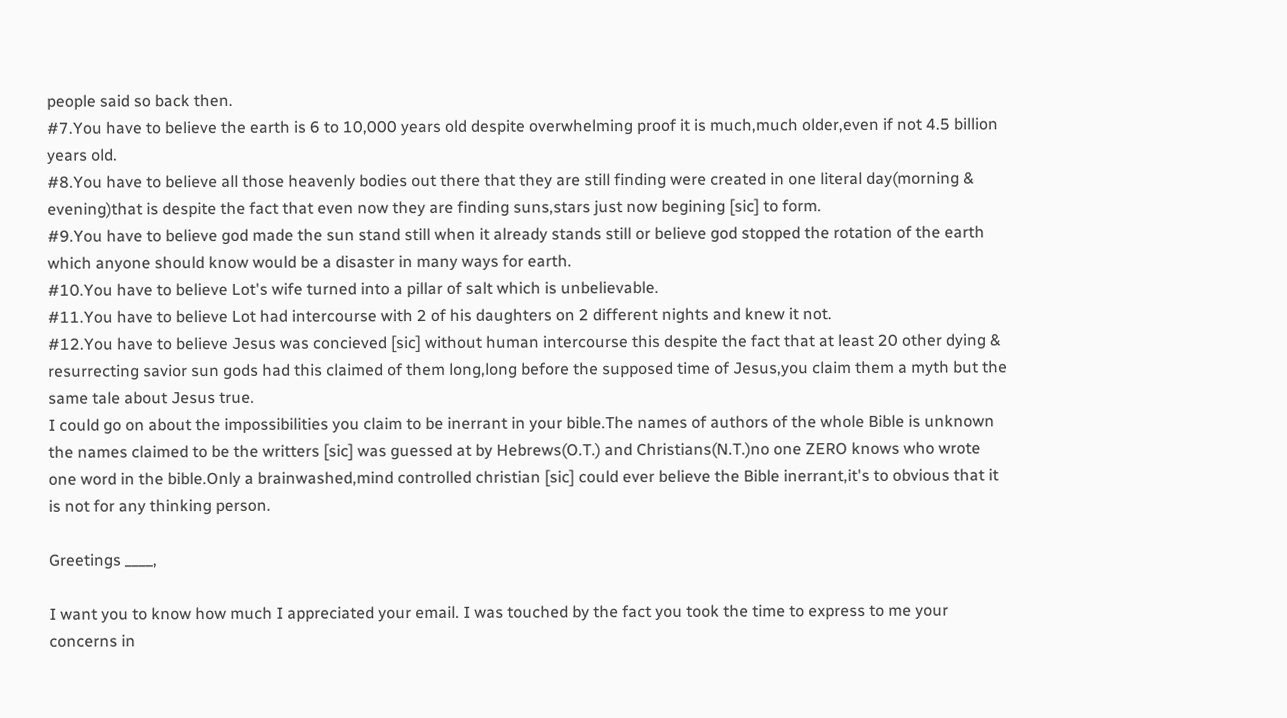people said so back then.
#7.You have to believe the earth is 6 to 10,000 years old despite overwhelming proof it is much,much older,even if not 4.5 billion years old.
#8.You have to believe all those heavenly bodies out there that they are still finding were created in one literal day(morning & evening)that is despite the fact that even now they are finding suns,stars just now begining [sic] to form.
#9.You have to believe god made the sun stand still when it already stands still or believe god stopped the rotation of the earth which anyone should know would be a disaster in many ways for earth.
#10.You have to believe Lot's wife turned into a pillar of salt which is unbelievable.
#11.You have to believe Lot had intercourse with 2 of his daughters on 2 different nights and knew it not.
#12.You have to believe Jesus was concieved [sic] without human intercourse this despite the fact that at least 20 other dying & resurrecting savior sun gods had this claimed of them long,long before the supposed time of Jesus,you claim them a myth but the same tale about Jesus true.
I could go on about the impossibilities you claim to be inerrant in your bible.The names of authors of the whole Bible is unknown the names claimed to be the writters [sic] was guessed at by Hebrews(O.T.) and Christians(N.T.)no one ZERO knows who wrote one word in the bible.Only a brainwashed,mind controlled christian [sic] could ever believe the Bible inerrant,it's to obvious that it is not for any thinking person.

Greetings ____,

I want you to know how much I appreciated your email. I was touched by the fact you took the time to express to me your concerns in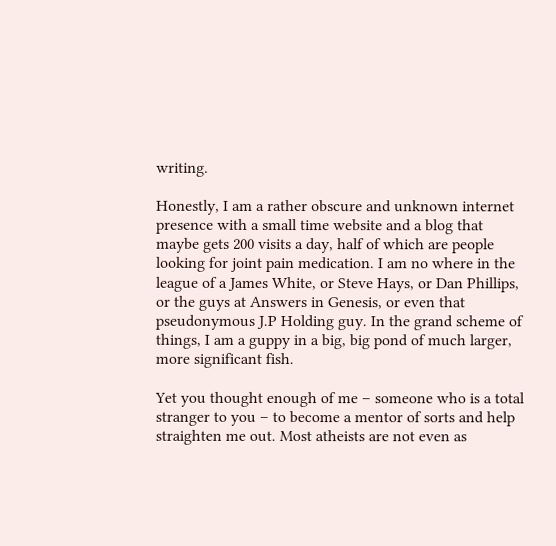writing.

Honestly, I am a rather obscure and unknown internet presence with a small time website and a blog that maybe gets 200 visits a day, half of which are people looking for joint pain medication. I am no where in the league of a James White, or Steve Hays, or Dan Phillips, or the guys at Answers in Genesis, or even that pseudonymous J.P Holding guy. In the grand scheme of things, I am a guppy in a big, big pond of much larger, more significant fish.

Yet you thought enough of me – someone who is a total stranger to you – to become a mentor of sorts and help straighten me out. Most atheists are not even as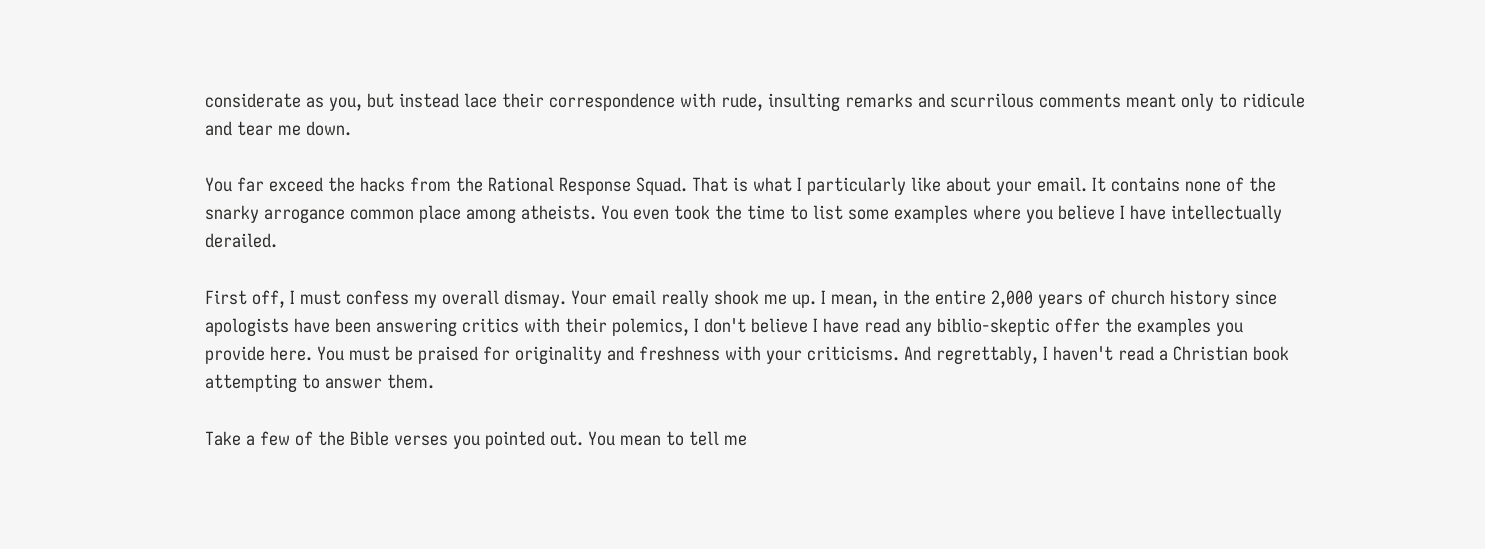considerate as you, but instead lace their correspondence with rude, insulting remarks and scurrilous comments meant only to ridicule and tear me down.

You far exceed the hacks from the Rational Response Squad. That is what I particularly like about your email. It contains none of the snarky arrogance common place among atheists. You even took the time to list some examples where you believe I have intellectually derailed.

First off, I must confess my overall dismay. Your email really shook me up. I mean, in the entire 2,000 years of church history since apologists have been answering critics with their polemics, I don't believe I have read any biblio-skeptic offer the examples you provide here. You must be praised for originality and freshness with your criticisms. And regrettably, I haven't read a Christian book attempting to answer them.

Take a few of the Bible verses you pointed out. You mean to tell me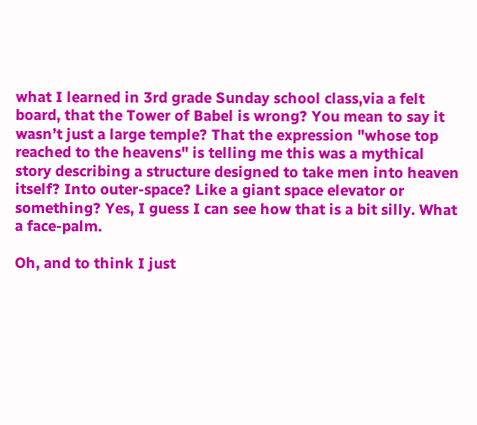what I learned in 3rd grade Sunday school class,via a felt board, that the Tower of Babel is wrong? You mean to say it wasn’t just a large temple? That the expression "whose top reached to the heavens" is telling me this was a mythical story describing a structure designed to take men into heaven itself? Into outer-space? Like a giant space elevator or something? Yes, I guess I can see how that is a bit silly. What a face-palm.

Oh, and to think I just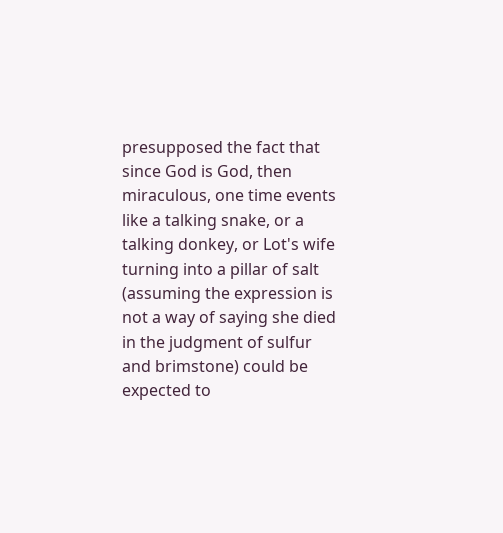presupposed the fact that since God is God, then miraculous, one time events like a talking snake, or a talking donkey, or Lot's wife turning into a pillar of salt (assuming the expression is not a way of saying she died in the judgment of sulfur and brimstone) could be expected to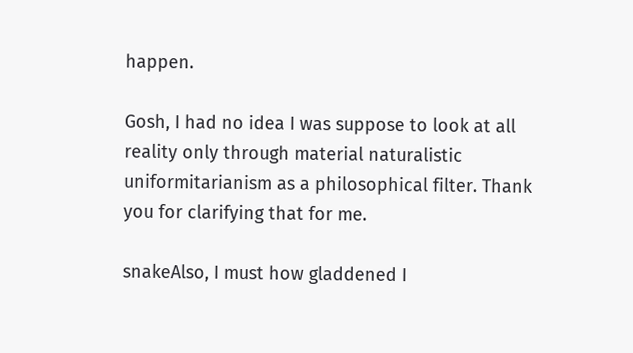happen.

Gosh, I had no idea I was suppose to look at all reality only through material naturalistic uniformitarianism as a philosophical filter. Thank you for clarifying that for me.

snakeAlso, I must how gladdened I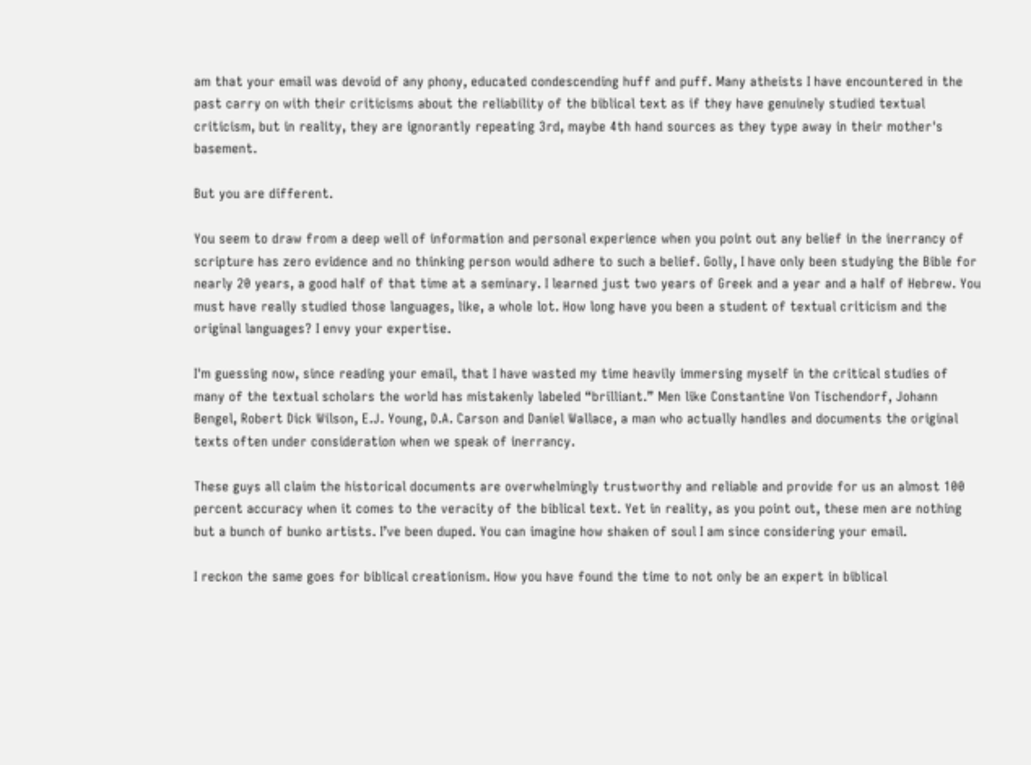am that your email was devoid of any phony, educated condescending huff and puff. Many atheists I have encountered in the past carry on with their criticisms about the reliability of the biblical text as if they have genuinely studied textual criticism, but in reality, they are ignorantly repeating 3rd, maybe 4th hand sources as they type away in their mother's basement.

But you are different.

You seem to draw from a deep well of information and personal experience when you point out any belief in the inerrancy of scripture has zero evidence and no thinking person would adhere to such a belief. Golly, I have only been studying the Bible for nearly 20 years, a good half of that time at a seminary. I learned just two years of Greek and a year and a half of Hebrew. You must have really studied those languages, like, a whole lot. How long have you been a student of textual criticism and the original languages? I envy your expertise.

I'm guessing now, since reading your email, that I have wasted my time heavily immersing myself in the critical studies of many of the textual scholars the world has mistakenly labeled “brilliant.” Men like Constantine Von Tischendorf, Johann Bengel, Robert Dick Wilson, E.J. Young, D.A. Carson and Daniel Wallace, a man who actually handles and documents the original texts often under consideration when we speak of inerrancy.

These guys all claim the historical documents are overwhelmingly trustworthy and reliable and provide for us an almost 100 percent accuracy when it comes to the veracity of the biblical text. Yet in reality, as you point out, these men are nothing but a bunch of bunko artists. I’ve been duped. You can imagine how shaken of soul I am since considering your email.

I reckon the same goes for biblical creationism. How you have found the time to not only be an expert in biblical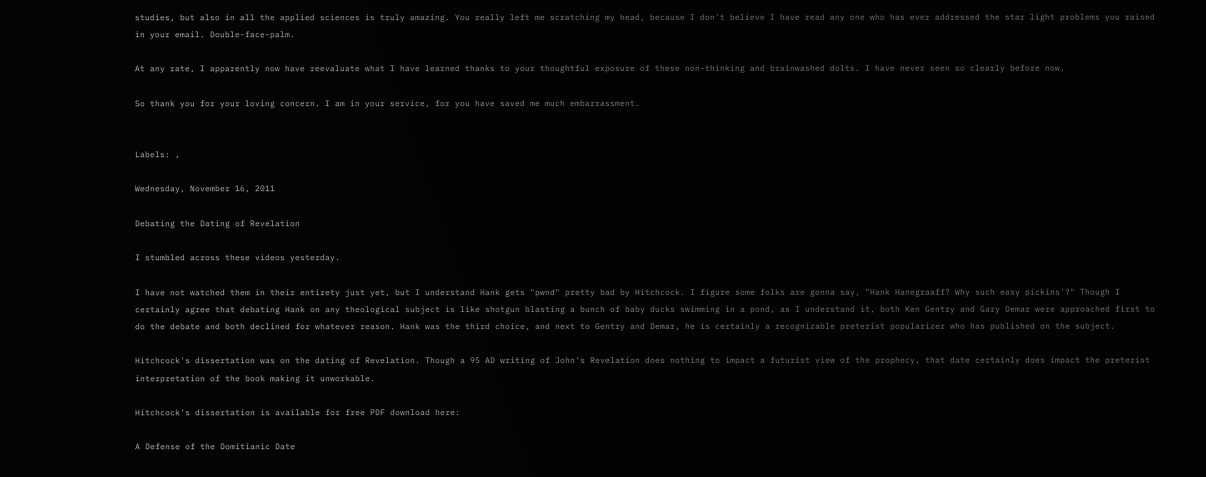studies, but also in all the applied sciences is truly amazing. You really left me scratching my head, because I don't believe I have read any one who has ever addressed the star light problems you raised in your email. Double-face-palm.

At any rate, I apparently now have reevaluate what I have learned thanks to your thoughtful exposure of these non-thinking and brainwashed dolts. I have never seen so clearly before now.

So thank you for your loving concern. I am in your service, for you have saved me much embarrassment.


Labels: ,

Wednesday, November 16, 2011

Debating the Dating of Revelation

I stumbled across these videos yesterday.

I have not watched them in their entirety just yet, but I understand Hank gets "pwnd" pretty bad by Hitchcock. I figure some folks are gonna say, "Hank Hanegraaff? Why such easy pickins'?" Though I certainly agree that debating Hank on any theological subject is like shotgun blasting a bunch of baby ducks swimming in a pond, as I understand it, both Ken Gentry and Gary Demar were approached first to do the debate and both declined for whatever reason. Hank was the third choice, and next to Gentry and Demar, he is certainly a recognizable preterist popularizer who has published on the subject.

Hitchcock's dissertation was on the dating of Revelation. Though a 95 AD writing of John's Revelation does nothing to impact a futurist view of the prophecy, that date certainly does impact the preterist interpretation of the book making it unworkable.

Hitchcock's dissertation is available for free PDF download here:

A Defense of the Domitianic Date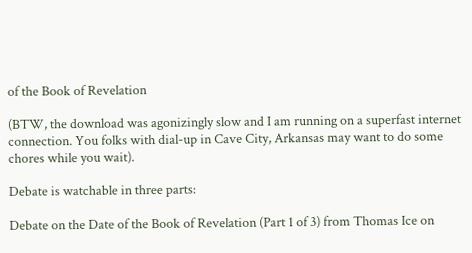of the Book of Revelation

(BTW, the download was agonizingly slow and I am running on a superfast internet connection. You folks with dial-up in Cave City, Arkansas may want to do some chores while you wait).

Debate is watchable in three parts:

Debate on the Date of the Book of Revelation (Part 1 of 3) from Thomas Ice on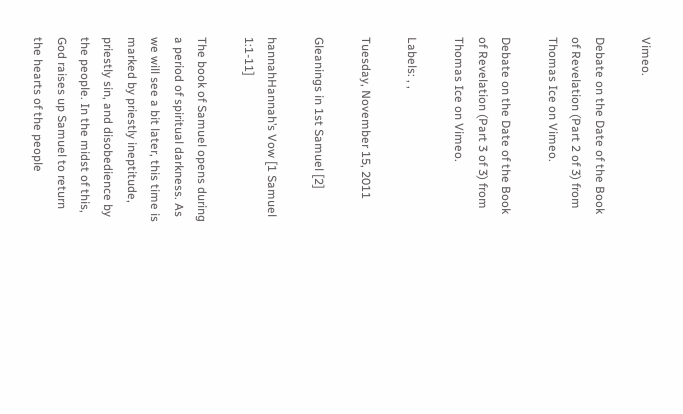Vimeo.

Debate on the Date of the Book of Revelation (Part 2 of 3) from Thomas Ice on Vimeo.

Debate on the Date of the Book of Revelation (Part 3 of 3) from Thomas Ice on Vimeo.

Labels: , ,

Tuesday, November 15, 2011

Gleanings in 1st Samuel [2]

hannahHannah’s Vow [1 Samuel 1:1-11]

The book of Samuel opens during a period of spiritual darkness. As we will see a bit later, this time is marked by priestly ineptitude, priestly sin, and disobedience by the people. In the midst of this, God raises up Samuel to return the hearts of the people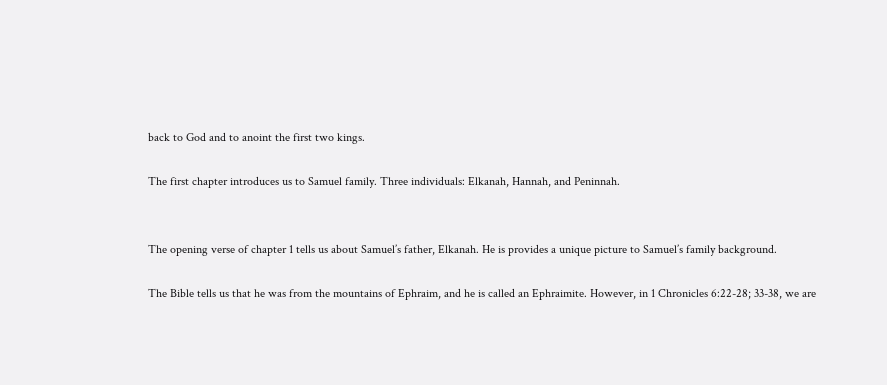back to God and to anoint the first two kings.

The first chapter introduces us to Samuel family. Three individuals: Elkanah, Hannah, and Peninnah.


The opening verse of chapter 1 tells us about Samuel’s father, Elkanah. He is provides a unique picture to Samuel’s family background.

The Bible tells us that he was from the mountains of Ephraim, and he is called an Ephraimite. However, in 1 Chronicles 6:22-28; 33-38, we are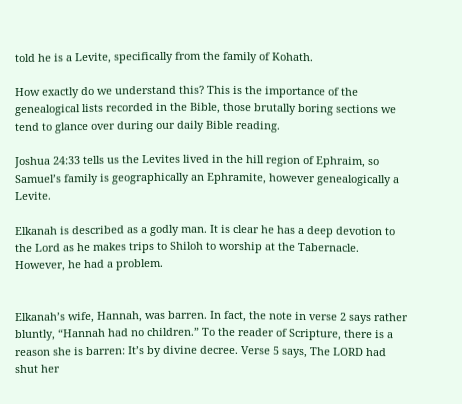told he is a Levite, specifically from the family of Kohath.

How exactly do we understand this? This is the importance of the genealogical lists recorded in the Bible, those brutally boring sections we tend to glance over during our daily Bible reading.

Joshua 24:33 tells us the Levites lived in the hill region of Ephraim, so Samuel’s family is geographically an Ephramite, however genealogically a Levite.

Elkanah is described as a godly man. It is clear he has a deep devotion to the Lord as he makes trips to Shiloh to worship at the Tabernacle. However, he had a problem.


Elkanah’s wife, Hannah, was barren. In fact, the note in verse 2 says rather bluntly, “Hannah had no children.” To the reader of Scripture, there is a reason she is barren: It’s by divine decree. Verse 5 says, The LORD had shut her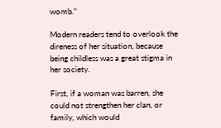womb.”

Modern readers tend to overlook the direness of her situation, because being childless was a great stigma in her society.

First, if a woman was barren, she could not strengthen her clan, or family, which would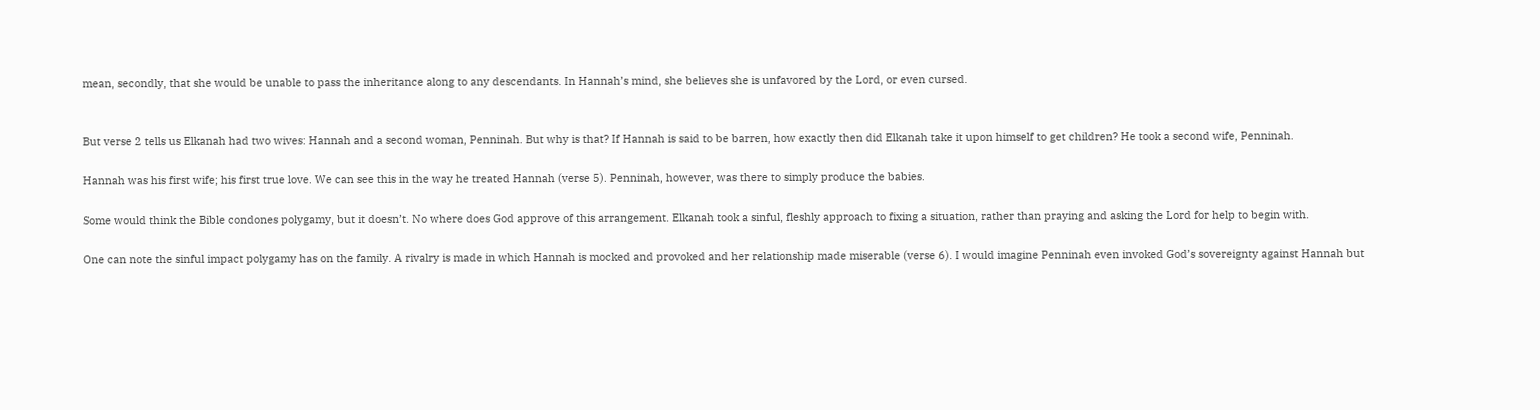mean, secondly, that she would be unable to pass the inheritance along to any descendants. In Hannah’s mind, she believes she is unfavored by the Lord, or even cursed.


But verse 2 tells us Elkanah had two wives: Hannah and a second woman, Penninah. But why is that? If Hannah is said to be barren, how exactly then did Elkanah take it upon himself to get children? He took a second wife, Penninah.

Hannah was his first wife; his first true love. We can see this in the way he treated Hannah (verse 5). Penninah, however, was there to simply produce the babies.

Some would think the Bible condones polygamy, but it doesn’t. No where does God approve of this arrangement. Elkanah took a sinful, fleshly approach to fixing a situation, rather than praying and asking the Lord for help to begin with.

One can note the sinful impact polygamy has on the family. A rivalry is made in which Hannah is mocked and provoked and her relationship made miserable (verse 6). I would imagine Penninah even invoked God’s sovereignty against Hannah but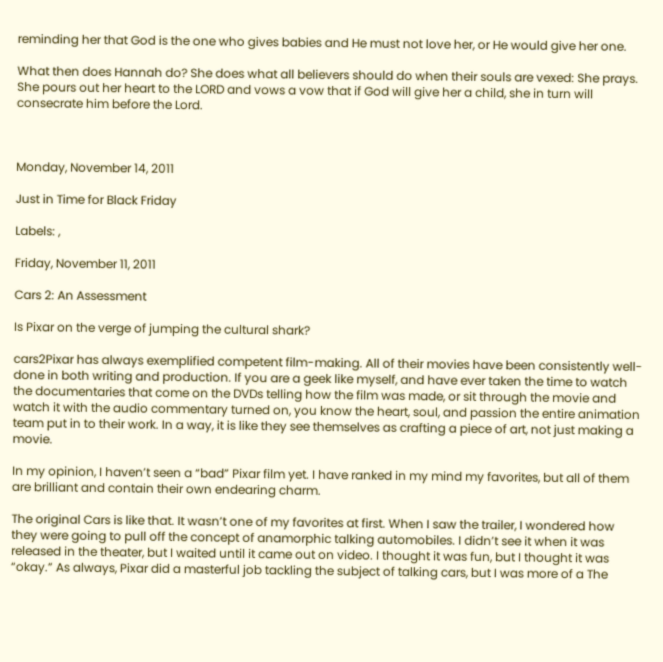reminding her that God is the one who gives babies and He must not love her, or He would give her one.

What then does Hannah do? She does what all believers should do when their souls are vexed: She prays. She pours out her heart to the LORD and vows a vow that if God will give her a child, she in turn will consecrate him before the Lord.



Monday, November 14, 2011

Just in Time for Black Friday

Labels: ,

Friday, November 11, 2011

Cars 2: An Assessment

Is Pixar on the verge of jumping the cultural shark?

cars2Pixar has always exemplified competent film-making. All of their movies have been consistently well-done in both writing and production. If you are a geek like myself, and have ever taken the time to watch the documentaries that come on the DVDs telling how the film was made, or sit through the movie and watch it with the audio commentary turned on, you know the heart, soul, and passion the entire animation team put in to their work. In a way, it is like they see themselves as crafting a piece of art, not just making a movie.

In my opinion, I haven’t seen a “bad” Pixar film yet. I have ranked in my mind my favorites, but all of them are brilliant and contain their own endearing charm.

The original Cars is like that. It wasn’t one of my favorites at first. When I saw the trailer, I wondered how they were going to pull off the concept of anamorphic talking automobiles. I didn’t see it when it was released in the theater, but I waited until it came out on video. I thought it was fun, but I thought it was “okay.” As always, Pixar did a masterful job tackling the subject of talking cars, but I was more of a The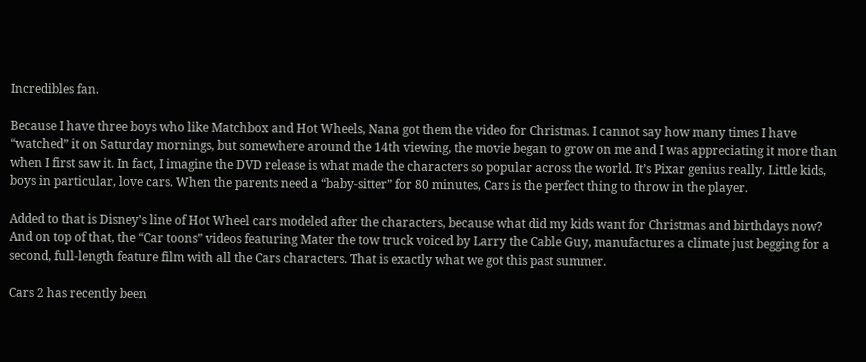Incredibles fan.

Because I have three boys who like Matchbox and Hot Wheels, Nana got them the video for Christmas. I cannot say how many times I have “watched” it on Saturday mornings, but somewhere around the 14th viewing, the movie began to grow on me and I was appreciating it more than when I first saw it. In fact, I imagine the DVD release is what made the characters so popular across the world. It’s Pixar genius really. Little kids, boys in particular, love cars. When the parents need a “baby-sitter” for 80 minutes, Cars is the perfect thing to throw in the player.

Added to that is Disney’s line of Hot Wheel cars modeled after the characters, because what did my kids want for Christmas and birthdays now? And on top of that, the “Car toons” videos featuring Mater the tow truck voiced by Larry the Cable Guy, manufactures a climate just begging for a second, full-length feature film with all the Cars characters. That is exactly what we got this past summer.

Cars 2 has recently been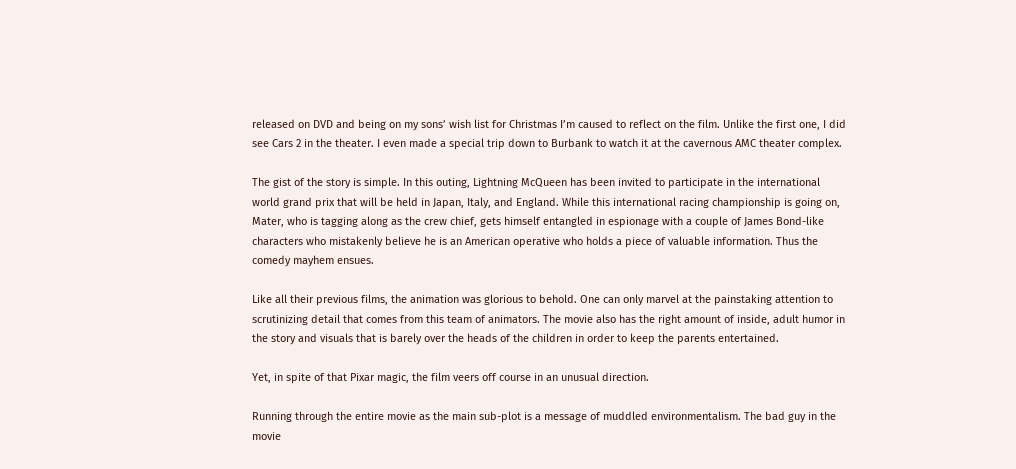released on DVD and being on my sons’ wish list for Christmas I’m caused to reflect on the film. Unlike the first one, I did see Cars 2 in the theater. I even made a special trip down to Burbank to watch it at the cavernous AMC theater complex.

The gist of the story is simple. In this outing, Lightning McQueen has been invited to participate in the international world grand prix that will be held in Japan, Italy, and England. While this international racing championship is going on, Mater, who is tagging along as the crew chief, gets himself entangled in espionage with a couple of James Bond-like characters who mistakenly believe he is an American operative who holds a piece of valuable information. Thus the comedy mayhem ensues.

Like all their previous films, the animation was glorious to behold. One can only marvel at the painstaking attention to scrutinizing detail that comes from this team of animators. The movie also has the right amount of inside, adult humor in the story and visuals that is barely over the heads of the children in order to keep the parents entertained.

Yet, in spite of that Pixar magic, the film veers off course in an unusual direction.

Running through the entire movie as the main sub-plot is a message of muddled environmentalism. The bad guy in the movie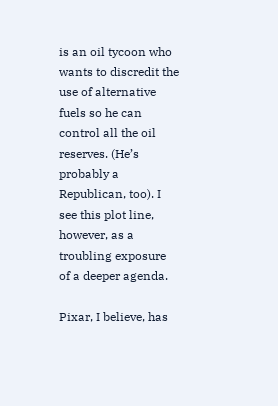is an oil tycoon who wants to discredit the use of alternative fuels so he can control all the oil reserves. (He’s probably a Republican, too). I see this plot line, however, as a troubling exposure of a deeper agenda.

Pixar, I believe, has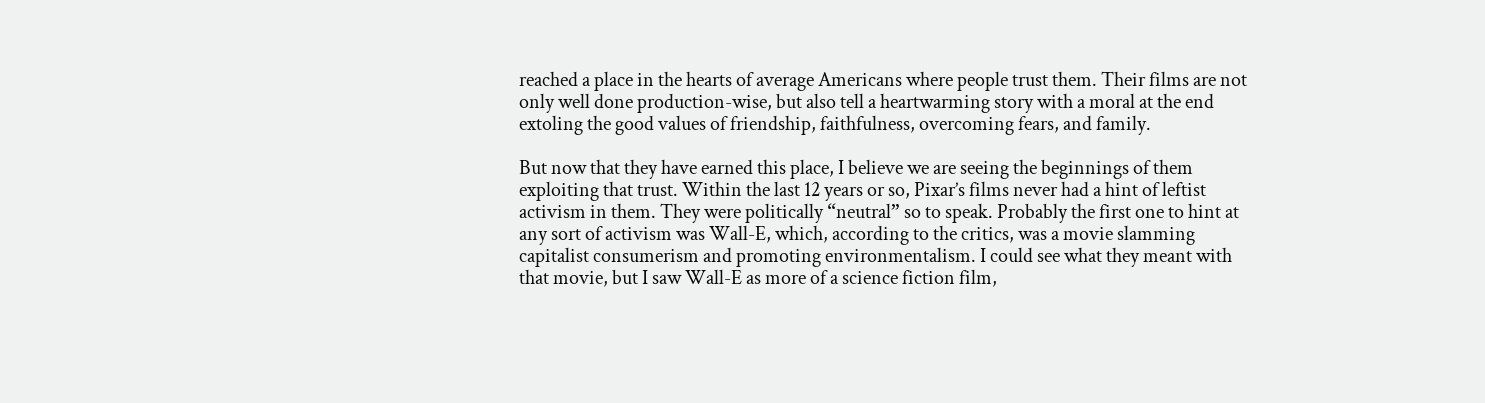reached a place in the hearts of average Americans where people trust them. Their films are not only well done production-wise, but also tell a heartwarming story with a moral at the end extoling the good values of friendship, faithfulness, overcoming fears, and family.

But now that they have earned this place, I believe we are seeing the beginnings of them exploiting that trust. Within the last 12 years or so, Pixar’s films never had a hint of leftist activism in them. They were politically “neutral” so to speak. Probably the first one to hint at any sort of activism was Wall-E, which, according to the critics, was a movie slamming capitalist consumerism and promoting environmentalism. I could see what they meant with that movie, but I saw Wall-E as more of a science fiction film,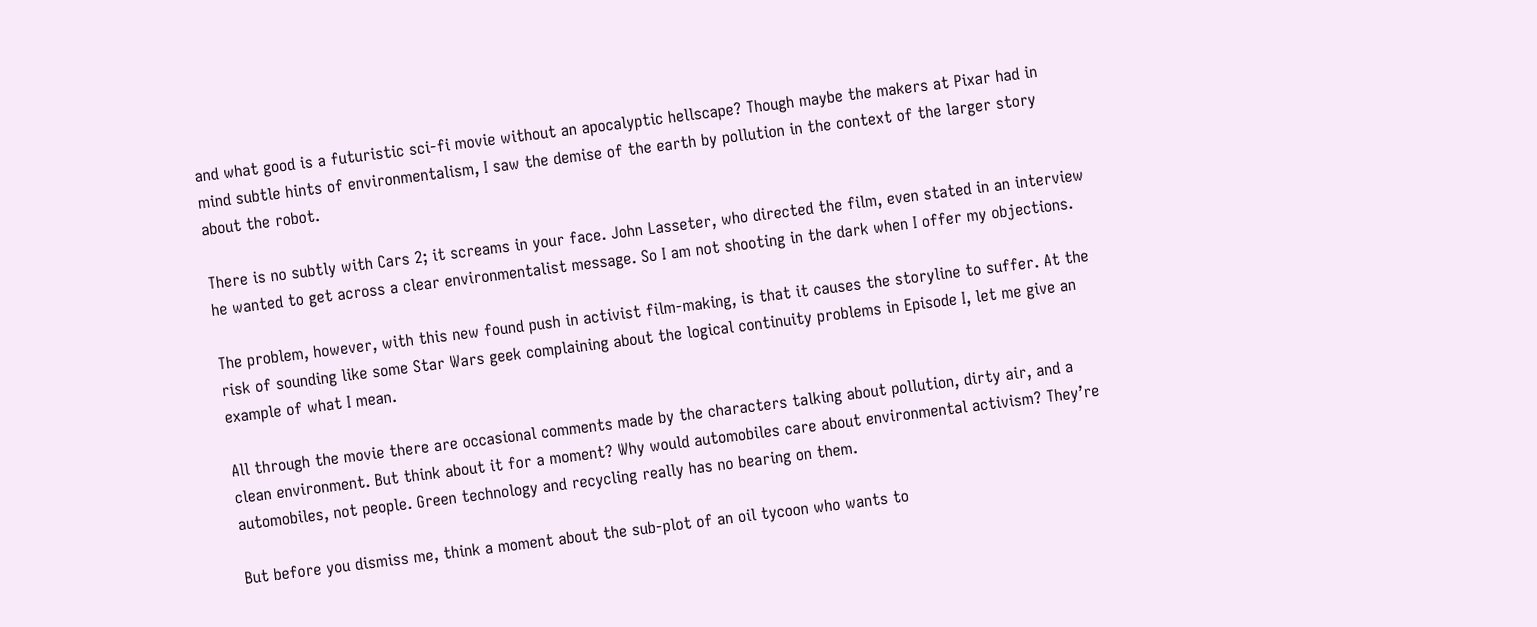and what good is a futuristic sci-fi movie without an apocalyptic hellscape? Though maybe the makers at Pixar had in mind subtle hints of environmentalism, I saw the demise of the earth by pollution in the context of the larger story about the robot.

There is no subtly with Cars 2; it screams in your face. John Lasseter, who directed the film, even stated in an interview he wanted to get across a clear environmentalist message. So I am not shooting in the dark when I offer my objections.

The problem, however, with this new found push in activist film-making, is that it causes the storyline to suffer. At the risk of sounding like some Star Wars geek complaining about the logical continuity problems in Episode I, let me give an example of what I mean.

All through the movie there are occasional comments made by the characters talking about pollution, dirty air, and a clean environment. But think about it for a moment? Why would automobiles care about environmental activism? They’re automobiles, not people. Green technology and recycling really has no bearing on them.

But before you dismiss me, think a moment about the sub-plot of an oil tycoon who wants to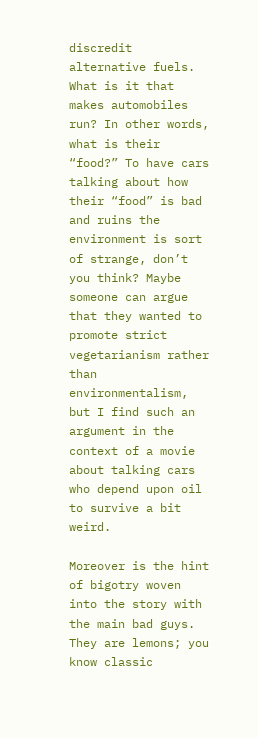discredit alternative fuels. What is it that makes automobiles run? In other words, what is their “food?” To have cars talking about how their “food” is bad and ruins the environment is sort of strange, don’t you think? Maybe someone can argue that they wanted to promote strict vegetarianism rather than environmentalism, but I find such an argument in the context of a movie about talking cars who depend upon oil to survive a bit weird.

Moreover is the hint of bigotry woven into the story with the main bad guys. They are lemons; you know classic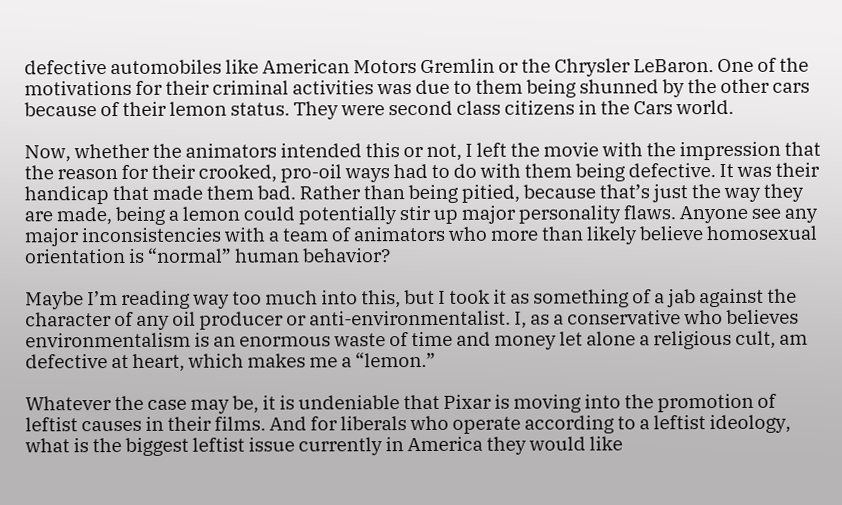defective automobiles like American Motors Gremlin or the Chrysler LeBaron. One of the motivations for their criminal activities was due to them being shunned by the other cars because of their lemon status. They were second class citizens in the Cars world.

Now, whether the animators intended this or not, I left the movie with the impression that the reason for their crooked, pro-oil ways had to do with them being defective. It was their handicap that made them bad. Rather than being pitied, because that’s just the way they are made, being a lemon could potentially stir up major personality flaws. Anyone see any major inconsistencies with a team of animators who more than likely believe homosexual orientation is “normal” human behavior?

Maybe I’m reading way too much into this, but I took it as something of a jab against the character of any oil producer or anti-environmentalist. I, as a conservative who believes environmentalism is an enormous waste of time and money let alone a religious cult, am defective at heart, which makes me a “lemon.”

Whatever the case may be, it is undeniable that Pixar is moving into the promotion of leftist causes in their films. And for liberals who operate according to a leftist ideology, what is the biggest leftist issue currently in America they would like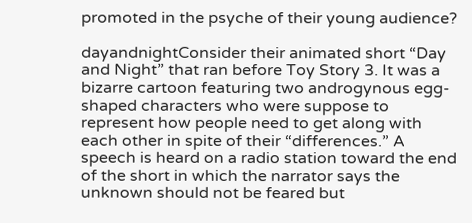promoted in the psyche of their young audience?

dayandnightConsider their animated short “Day and Night” that ran before Toy Story 3. It was a bizarre cartoon featuring two androgynous egg-shaped characters who were suppose to represent how people need to get along with each other in spite of their “differences.” A speech is heard on a radio station toward the end of the short in which the narrator says the unknown should not be feared but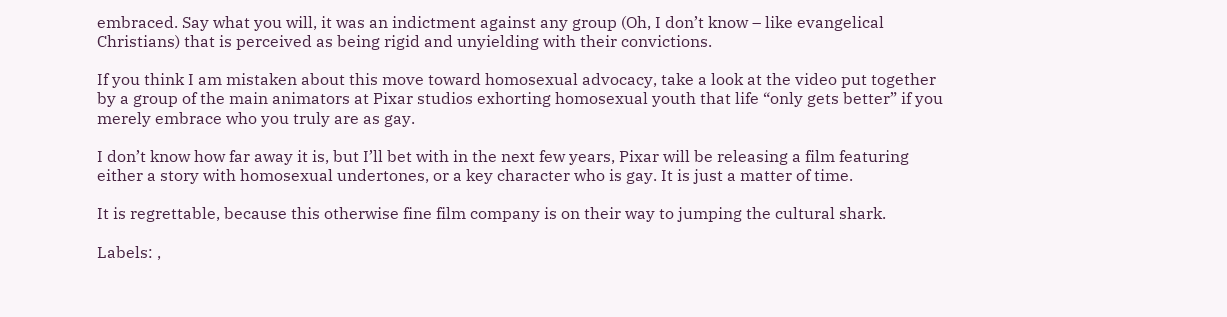embraced. Say what you will, it was an indictment against any group (Oh, I don’t know – like evangelical Christians) that is perceived as being rigid and unyielding with their convictions.

If you think I am mistaken about this move toward homosexual advocacy, take a look at the video put together by a group of the main animators at Pixar studios exhorting homosexual youth that life “only gets better” if you merely embrace who you truly are as gay.

I don’t know how far away it is, but I’ll bet with in the next few years, Pixar will be releasing a film featuring either a story with homosexual undertones, or a key character who is gay. It is just a matter of time.

It is regrettable, because this otherwise fine film company is on their way to jumping the cultural shark.

Labels: ,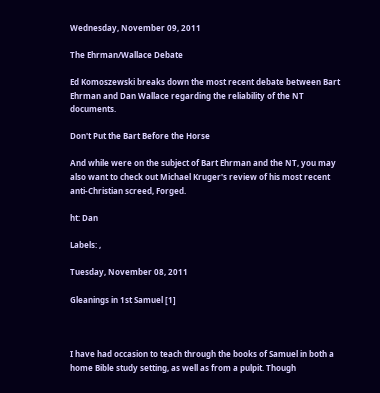Wednesday, November 09, 2011

The Ehrman/Wallace Debate

Ed Komoszewski breaks down the most recent debate between Bart Ehrman and Dan Wallace regarding the reliability of the NT documents.

Don't Put the Bart Before the Horse

And while were on the subject of Bart Ehrman and the NT, you may also want to check out Michael Kruger's review of his most recent anti-Christian screed, Forged.

ht: Dan

Labels: ,

Tuesday, November 08, 2011

Gleanings in 1st Samuel [1]



I have had occasion to teach through the books of Samuel in both a home Bible study setting, as well as from a pulpit. Though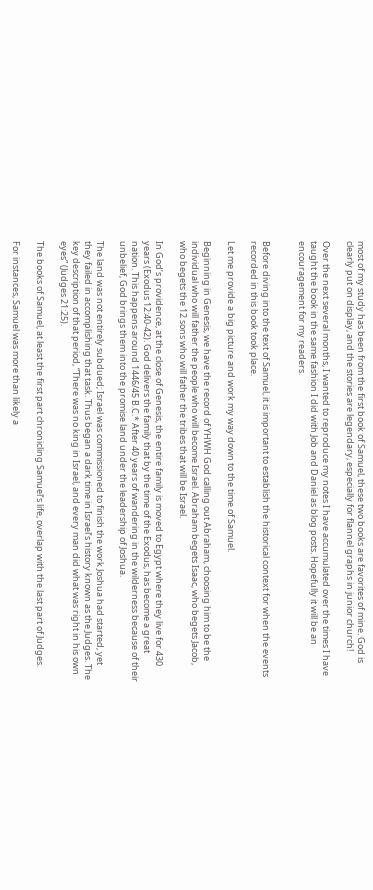most of my study has been from the first book of Samuel, these two books are favorites of mine. God is clearly put on display, and the stories are legendary, especially for flannel graphs in junior church!

Over the next several months, I wanted to reproduce my notes I have accumulated over the times I have taught the book in the same fashion I did with Job and Daniel as blog posts. Hopefully it will be an encouragement for my readers.


Before diving into the text of Samuel, it is important to establish the historical context for when the events recorded in this book took place.

Let me provide a big picture and work my way down to the time of Samuel.

Beginning in Genesis, we have the record of YHWH God calling out Abraham, choosing him to be the individual who will father the people who will become Israel. Abraham begets Isaac, who begets Jacob, who begets the 12 sons who will father the tribes that will be Israel.

In God’s providence, at the close of Genesis, the entire family is moved to Egypt where they live for 430 years (Exodus 12:40-42). God delivers the family that by the time of the Exodus, has become a great nation. This happens around 1446/45 B.C.* After 40 years of wandering in the wilderness because of their unbelief, God brings them into the promise land under the leadership of Joshua.

The land was not entirely subdued; Israel was commissioned to finish the work Joshua had started, yet they failed in accomplishing that task. Thus began a dark time in Israel’s history known as the Judges. The key description of that period, “There was no king in Israel, and every man did what was right in his own eyes” (Judges 21:25).

The books of Samuel, at least the first part chronicling Samuel’s life, overlap with the last part of Judges.

For instances, Samuel was more than likely a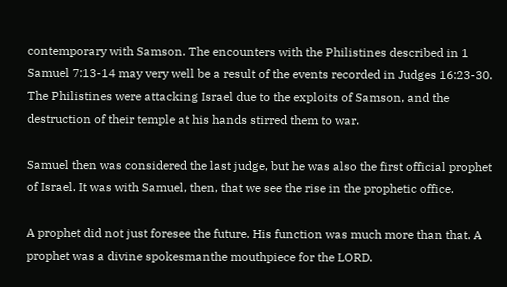contemporary with Samson. The encounters with the Philistines described in 1 Samuel 7:13-14 may very well be a result of the events recorded in Judges 16:23-30. The Philistines were attacking Israel due to the exploits of Samson, and the destruction of their temple at his hands stirred them to war.

Samuel then was considered the last judge, but he was also the first official prophet of Israel. It was with Samuel, then, that we see the rise in the prophetic office.

A prophet did not just foresee the future. His function was much more than that. A prophet was a divine spokesmanthe mouthpiece for the LORD.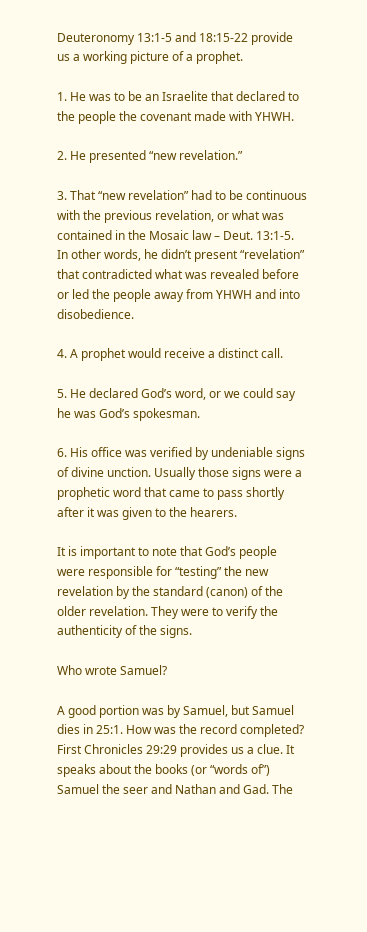Deuteronomy 13:1-5 and 18:15-22 provide us a working picture of a prophet.

1. He was to be an Israelite that declared to the people the covenant made with YHWH.

2. He presented “new revelation.”

3. That “new revelation” had to be continuous with the previous revelation, or what was contained in the Mosaic law – Deut. 13:1-5. In other words, he didn’t present “revelation” that contradicted what was revealed before or led the people away from YHWH and into disobedience.

4. A prophet would receive a distinct call.

5. He declared God’s word, or we could say he was God’s spokesman.

6. His office was verified by undeniable signs of divine unction. Usually those signs were a prophetic word that came to pass shortly after it was given to the hearers.

It is important to note that God’s people were responsible for “testing” the new revelation by the standard (canon) of the older revelation. They were to verify the authenticity of the signs.

Who wrote Samuel?

A good portion was by Samuel, but Samuel dies in 25:1. How was the record completed? First Chronicles 29:29 provides us a clue. It speaks about the books (or “words of”) Samuel the seer and Nathan and Gad. The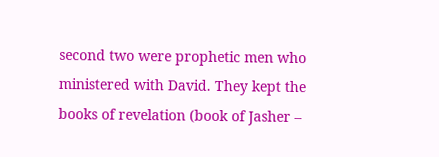second two were prophetic men who ministered with David. They kept the books of revelation (book of Jasher –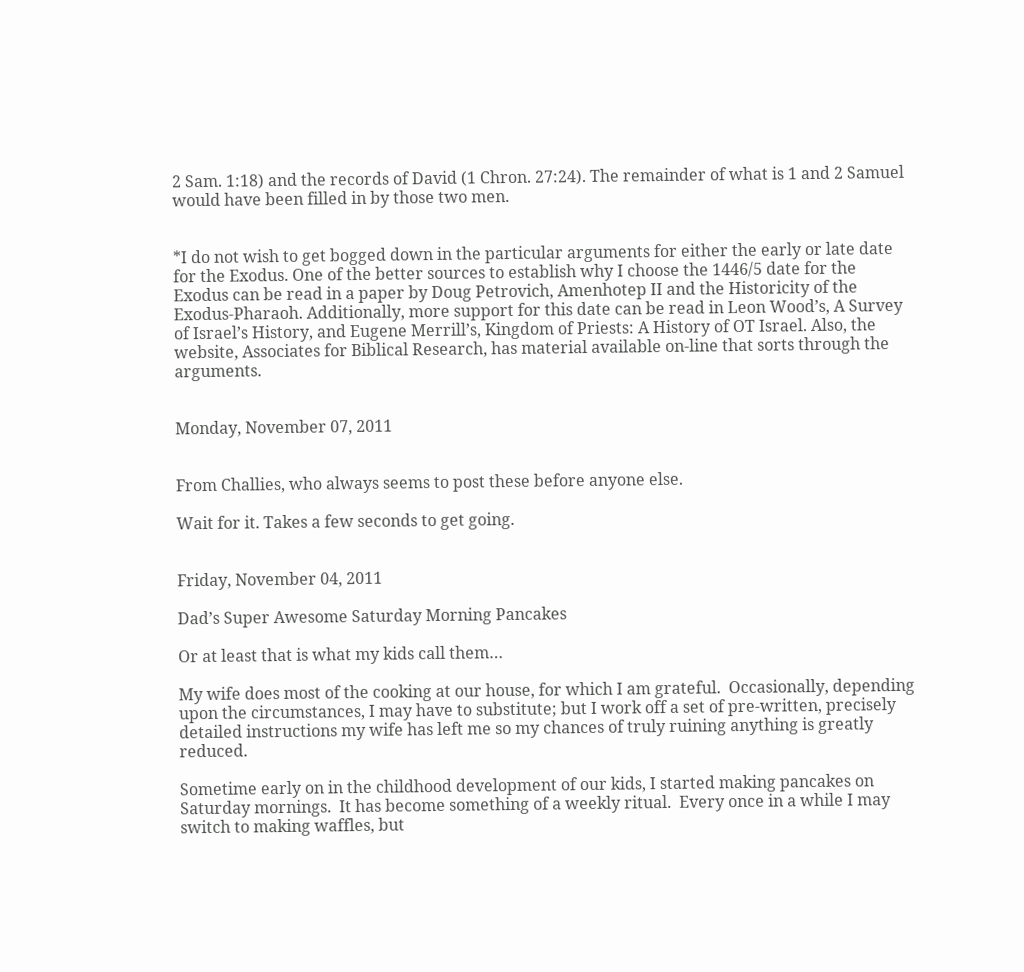2 Sam. 1:18) and the records of David (1 Chron. 27:24). The remainder of what is 1 and 2 Samuel would have been filled in by those two men.


*I do not wish to get bogged down in the particular arguments for either the early or late date for the Exodus. One of the better sources to establish why I choose the 1446/5 date for the Exodus can be read in a paper by Doug Petrovich, Amenhotep II and the Historicity of the Exodus-Pharaoh. Additionally, more support for this date can be read in Leon Wood’s, A Survey of Israel’s History, and Eugene Merrill’s, Kingdom of Priests: A History of OT Israel. Also, the website, Associates for Biblical Research, has material available on-line that sorts through the arguments.


Monday, November 07, 2011


From Challies, who always seems to post these before anyone else.

Wait for it. Takes a few seconds to get going.


Friday, November 04, 2011

Dad’s Super Awesome Saturday Morning Pancakes

Or at least that is what my kids call them…

My wife does most of the cooking at our house, for which I am grateful.  Occasionally, depending upon the circumstances, I may have to substitute; but I work off a set of pre-written, precisely detailed instructions my wife has left me so my chances of truly ruining anything is greatly reduced.

Sometime early on in the childhood development of our kids, I started making pancakes on Saturday mornings.  It has become something of a weekly ritual.  Every once in a while I may switch to making waffles, but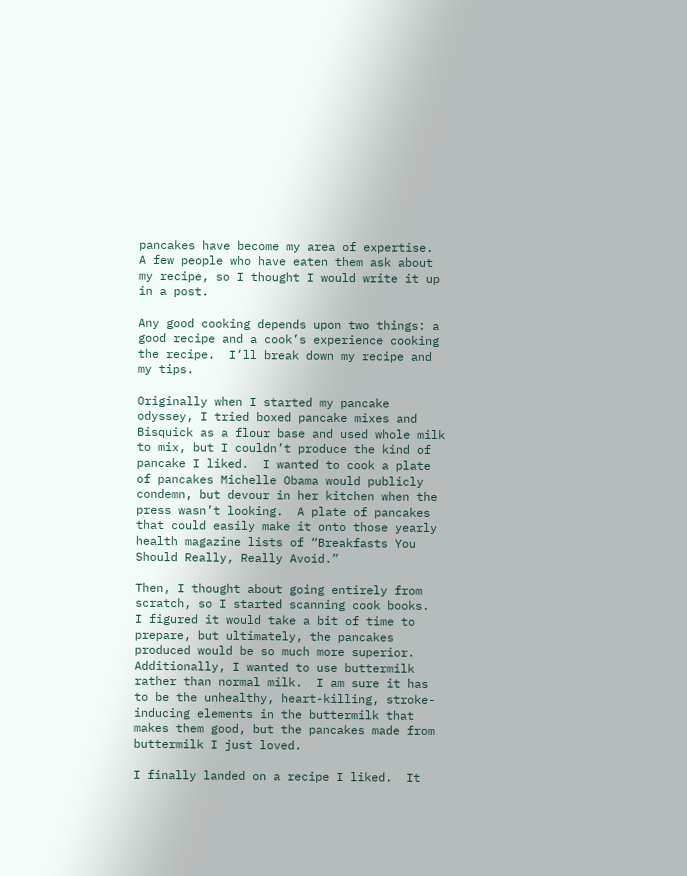pancakes have become my area of expertise.  A few people who have eaten them ask about my recipe, so I thought I would write it up in a post.

Any good cooking depends upon two things: a good recipe and a cook’s experience cooking the recipe.  I’ll break down my recipe and my tips.

Originally when I started my pancake odyssey, I tried boxed pancake mixes and Bisquick as a flour base and used whole milk to mix, but I couldn’t produce the kind of pancake I liked.  I wanted to cook a plate of pancakes Michelle Obama would publicly condemn, but devour in her kitchen when the press wasn’t looking.  A plate of pancakes that could easily make it onto those yearly health magazine lists of “Breakfasts You Should Really, Really Avoid.”

Then, I thought about going entirely from scratch, so I started scanning cook books.  I figured it would take a bit of time to prepare, but ultimately, the pancakes produced would be so much more superior.  Additionally, I wanted to use buttermilk rather than normal milk.  I am sure it has to be the unhealthy, heart-killing, stroke-inducing elements in the buttermilk that makes them good, but the pancakes made from buttermilk I just loved.

I finally landed on a recipe I liked.  It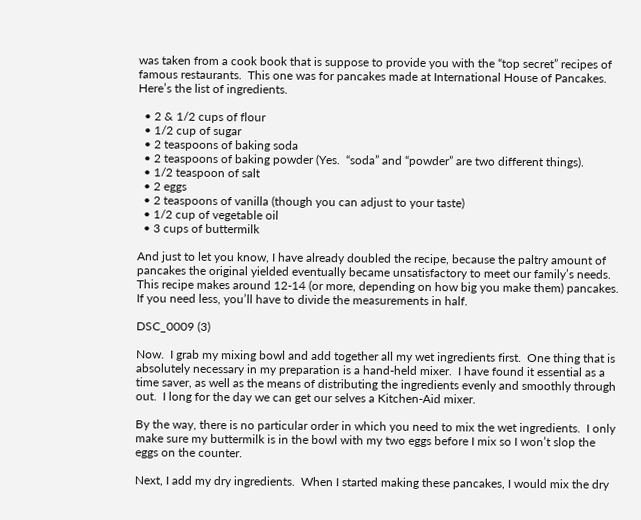was taken from a cook book that is suppose to provide you with the “top secret” recipes of famous restaurants.  This one was for pancakes made at International House of Pancakes.  Here’s the list of ingredients.

  • 2 & 1/2 cups of flour
  • 1/2 cup of sugar
  • 2 teaspoons of baking soda
  • 2 teaspoons of baking powder (Yes.  “soda” and “powder” are two different things).
  • 1/2 teaspoon of salt
  • 2 eggs
  • 2 teaspoons of vanilla (though you can adjust to your taste)
  • 1/2 cup of vegetable oil
  • 3 cups of buttermilk

And just to let you know, I have already doubled the recipe, because the paltry amount of pancakes the original yielded eventually became unsatisfactory to meet our family’s needs.  This recipe makes around 12-14 (or more, depending on how big you make them) pancakes.  If you need less, you’ll have to divide the measurements in half.

DSC_0009 (3)

Now.  I grab my mixing bowl and add together all my wet ingredients first.  One thing that is absolutely necessary in my preparation is a hand-held mixer.  I have found it essential as a time saver, as well as the means of distributing the ingredients evenly and smoothly through out.  I long for the day we can get our selves a Kitchen-Aid mixer.

By the way, there is no particular order in which you need to mix the wet ingredients.  I only make sure my buttermilk is in the bowl with my two eggs before I mix so I won’t slop the eggs on the counter.

Next, I add my dry ingredients.  When I started making these pancakes, I would mix the dry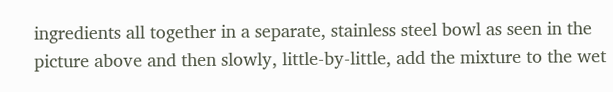ingredients all together in a separate, stainless steel bowl as seen in the picture above and then slowly, little-by-little, add the mixture to the wet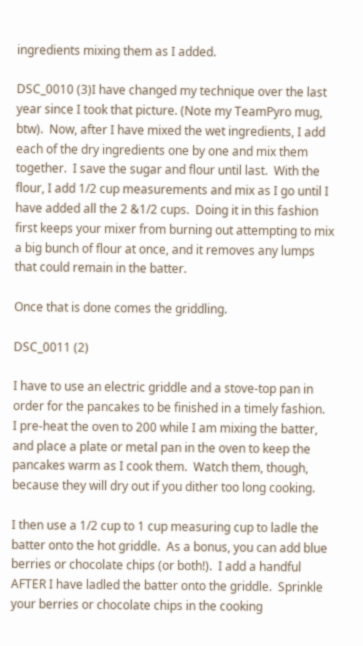ingredients mixing them as I added.

DSC_0010 (3)I have changed my technique over the last year since I took that picture. (Note my TeamPyro mug, btw).  Now, after I have mixed the wet ingredients, I add each of the dry ingredients one by one and mix them together.  I save the sugar and flour until last.  With the flour, I add 1/2 cup measurements and mix as I go until I have added all the 2 &1/2 cups.  Doing it in this fashion first keeps your mixer from burning out attempting to mix a big bunch of flour at once, and it removes any lumps that could remain in the batter.

Once that is done comes the griddling.

DSC_0011 (2)

I have to use an electric griddle and a stove-top pan in order for the pancakes to be finished in a timely fashion.  I pre-heat the oven to 200 while I am mixing the batter, and place a plate or metal pan in the oven to keep the pancakes warm as I cook them.  Watch them, though, because they will dry out if you dither too long cooking.

I then use a 1/2 cup to 1 cup measuring cup to ladle the batter onto the hot griddle.  As a bonus, you can add blue berries or chocolate chips (or both!).  I add a handful AFTER I have ladled the batter onto the griddle.  Sprinkle your berries or chocolate chips in the cooking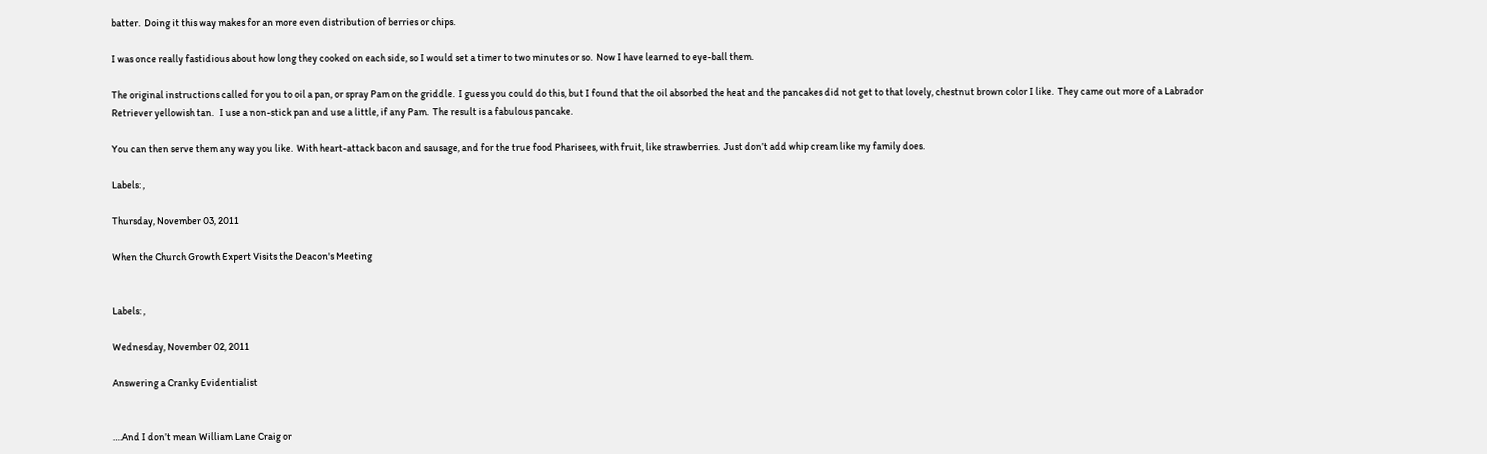batter.  Doing it this way makes for an more even distribution of berries or chips.

I was once really fastidious about how long they cooked on each side, so I would set a timer to two minutes or so.  Now I have learned to eye-ball them.

The original instructions called for you to oil a pan, or spray Pam on the griddle.  I guess you could do this, but I found that the oil absorbed the heat and the pancakes did not get to that lovely, chestnut brown color I like.  They came out more of a Labrador Retriever yellowish tan.   I use a non-stick pan and use a little, if any Pam.  The result is a fabulous pancake.

You can then serve them any way you like.  With heart-attack bacon and sausage, and for the true food Pharisees, with fruit, like strawberries.  Just don’t add whip cream like my family does.

Labels: ,

Thursday, November 03, 2011

When the Church Growth Expert Visits the Deacon's Meeting


Labels: ,

Wednesday, November 02, 2011

Answering a Cranky Evidentialist


….And I don’t mean William Lane Craig or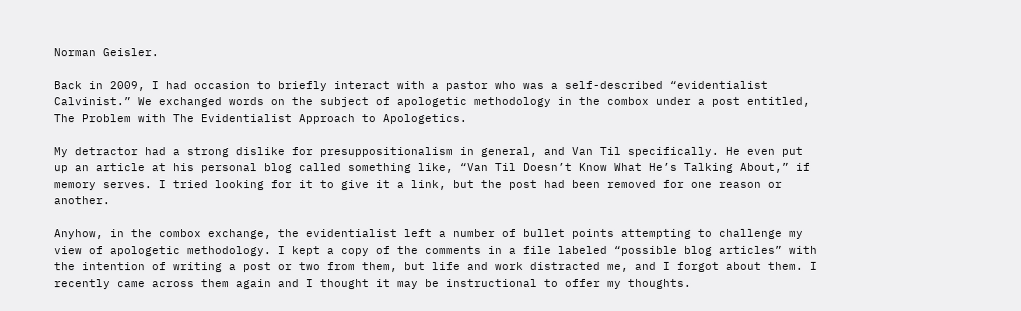Norman Geisler.

Back in 2009, I had occasion to briefly interact with a pastor who was a self-described “evidentialist Calvinist.” We exchanged words on the subject of apologetic methodology in the combox under a post entitled, The Problem with The Evidentialist Approach to Apologetics.

My detractor had a strong dislike for presuppositionalism in general, and Van Til specifically. He even put up an article at his personal blog called something like, “Van Til Doesn’t Know What He’s Talking About,” if memory serves. I tried looking for it to give it a link, but the post had been removed for one reason or another.

Anyhow, in the combox exchange, the evidentialist left a number of bullet points attempting to challenge my view of apologetic methodology. I kept a copy of the comments in a file labeled “possible blog articles” with the intention of writing a post or two from them, but life and work distracted me, and I forgot about them. I recently came across them again and I thought it may be instructional to offer my thoughts.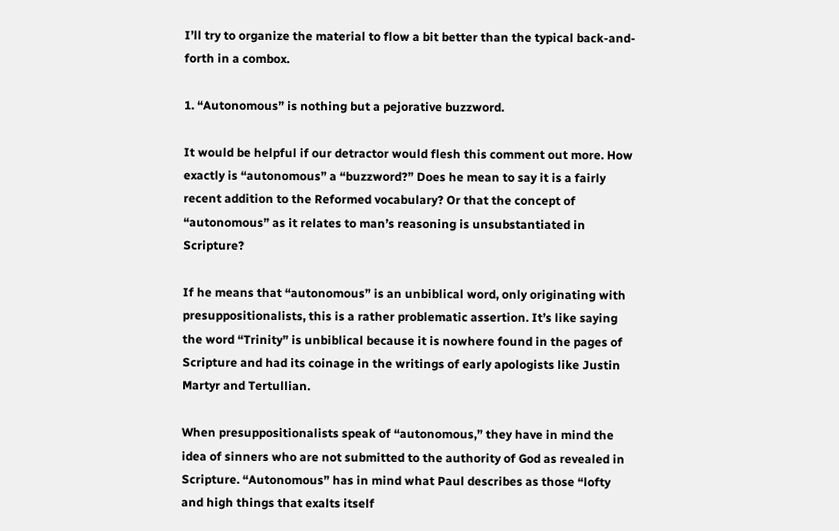I’ll try to organize the material to flow a bit better than the typical back-and-forth in a combox.

1. “Autonomous” is nothing but a pejorative buzzword.

It would be helpful if our detractor would flesh this comment out more. How exactly is “autonomous” a “buzzword?” Does he mean to say it is a fairly recent addition to the Reformed vocabulary? Or that the concept of “autonomous” as it relates to man’s reasoning is unsubstantiated in Scripture?

If he means that “autonomous” is an unbiblical word, only originating with presuppositionalists, this is a rather problematic assertion. It’s like saying the word “Trinity” is unbiblical because it is nowhere found in the pages of Scripture and had its coinage in the writings of early apologists like Justin Martyr and Tertullian.

When presuppositionalists speak of “autonomous,” they have in mind the idea of sinners who are not submitted to the authority of God as revealed in Scripture. “Autonomous” has in mind what Paul describes as those “lofty and high things that exalts itself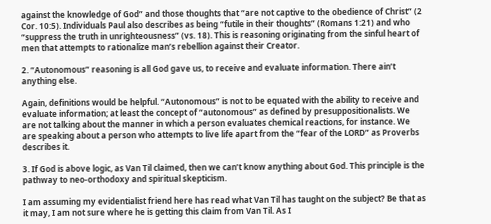against the knowledge of God” and those thoughts that “are not captive to the obedience of Christ” (2 Cor. 10:5). Individuals Paul also describes as being “futile in their thoughts” (Romans 1:21) and who “suppress the truth in unrighteousness” (vs. 18). This is reasoning originating from the sinful heart of men that attempts to rationalize man’s rebellion against their Creator.

2. “Autonomous” reasoning is all God gave us, to receive and evaluate information. There ain’t anything else.

Again, definitions would be helpful. “Autonomous” is not to be equated with the ability to receive and evaluate information; at least the concept of “autonomous” as defined by presuppositionalists. We are not talking about the manner in which a person evaluates chemical reactions, for instance. We are speaking about a person who attempts to live life apart from the “fear of the LORD” as Proverbs describes it.

3. If God is above logic, as Van Til claimed, then we can’t know anything about God. This principle is the pathway to neo-orthodoxy and spiritual skepticism.

I am assuming my evidentialist friend here has read what Van Til has taught on the subject? Be that as it may, I am not sure where he is getting this claim from Van Til. As I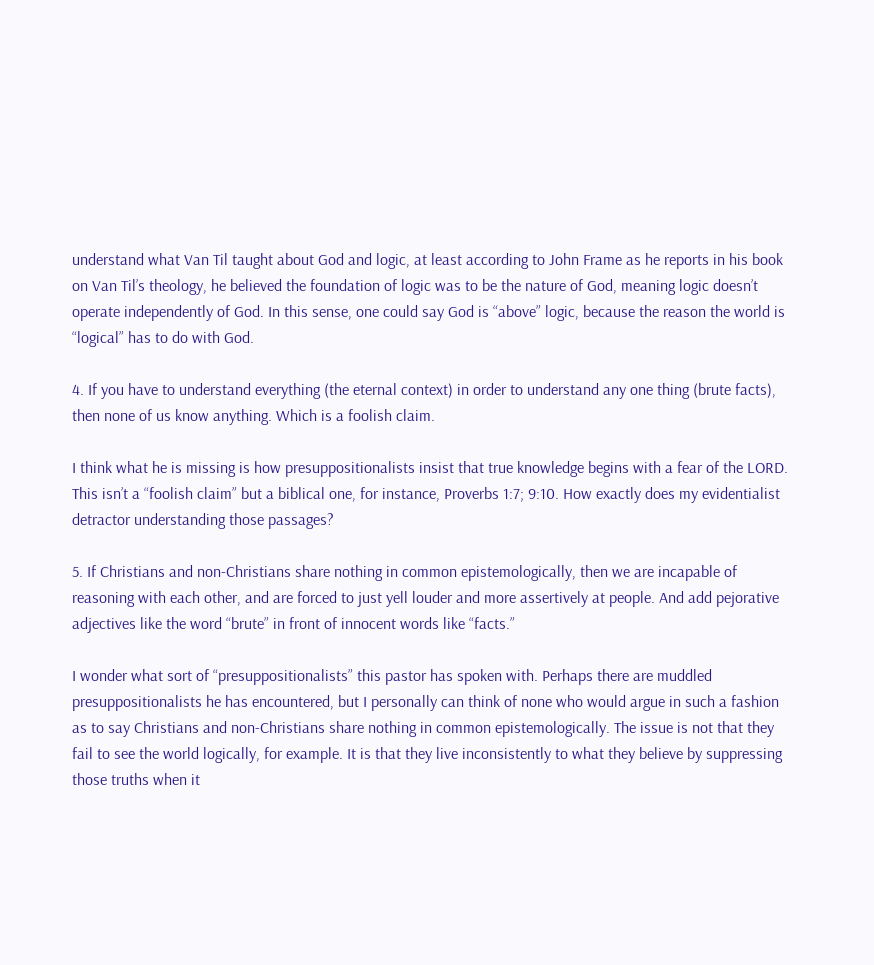understand what Van Til taught about God and logic, at least according to John Frame as he reports in his book on Van Til’s theology, he believed the foundation of logic was to be the nature of God, meaning logic doesn’t operate independently of God. In this sense, one could say God is “above” logic, because the reason the world is “logical” has to do with God.

4. If you have to understand everything (the eternal context) in order to understand any one thing (brute facts), then none of us know anything. Which is a foolish claim.

I think what he is missing is how presuppositionalists insist that true knowledge begins with a fear of the LORD. This isn’t a “foolish claim” but a biblical one, for instance, Proverbs 1:7; 9:10. How exactly does my evidentialist detractor understanding those passages?

5. If Christians and non-Christians share nothing in common epistemologically, then we are incapable of reasoning with each other, and are forced to just yell louder and more assertively at people. And add pejorative adjectives like the word “brute” in front of innocent words like “facts.”

I wonder what sort of “presuppositionalists” this pastor has spoken with. Perhaps there are muddled presuppositionalists he has encountered, but I personally can think of none who would argue in such a fashion as to say Christians and non-Christians share nothing in common epistemologically. The issue is not that they fail to see the world logically, for example. It is that they live inconsistently to what they believe by suppressing those truths when it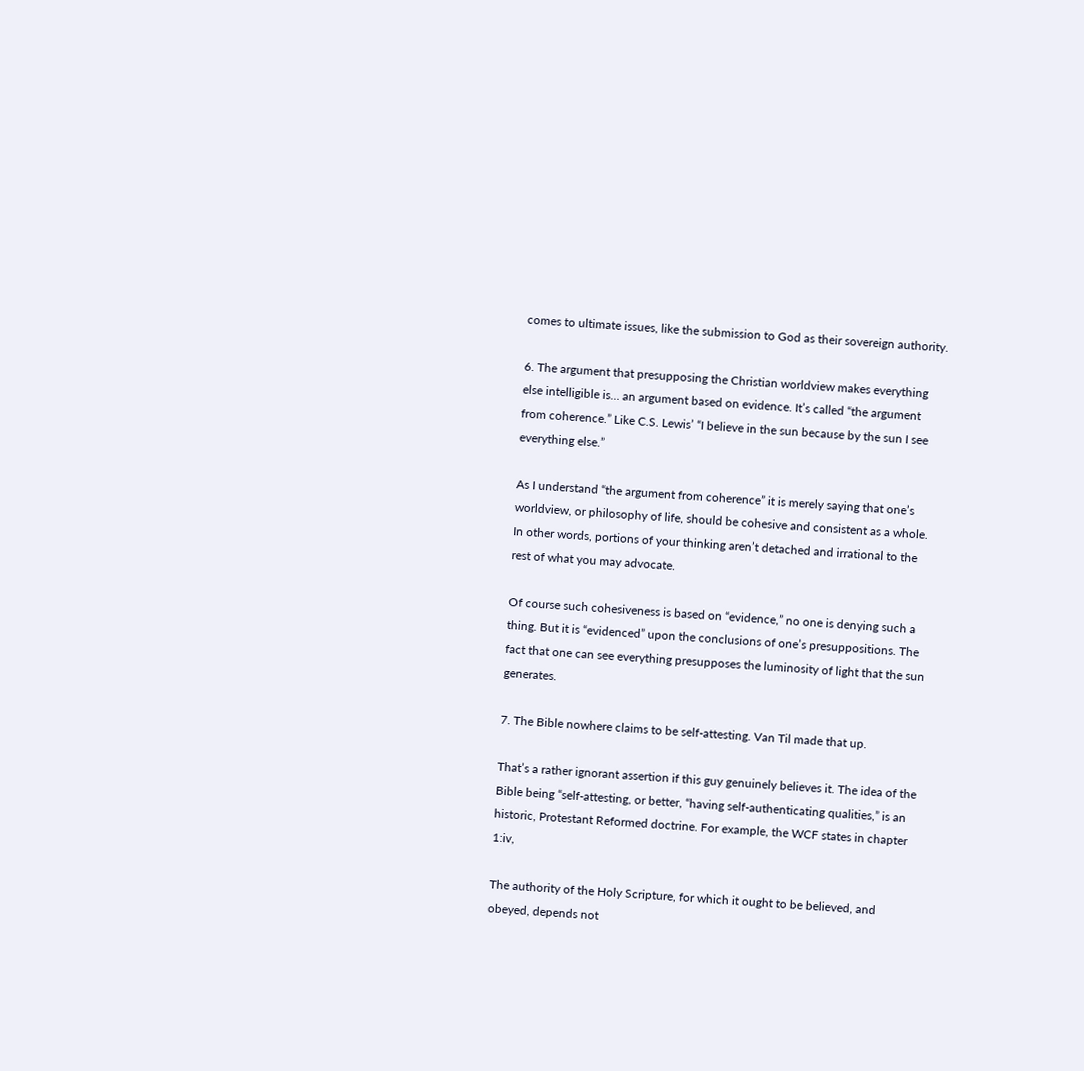comes to ultimate issues, like the submission to God as their sovereign authority.

6. The argument that presupposing the Christian worldview makes everything else intelligible is… an argument based on evidence. It’s called “the argument from coherence.” Like C.S. Lewis’ “I believe in the sun because by the sun I see everything else.”

As I understand “the argument from coherence” it is merely saying that one’s worldview, or philosophy of life, should be cohesive and consistent as a whole. In other words, portions of your thinking aren’t detached and irrational to the rest of what you may advocate.

Of course such cohesiveness is based on “evidence,” no one is denying such a thing. But it is “evidenced” upon the conclusions of one’s presuppositions. The fact that one can see everything presupposes the luminosity of light that the sun generates.

7. The Bible nowhere claims to be self-attesting. Van Til made that up.

That’s a rather ignorant assertion if this guy genuinely believes it. The idea of the Bible being “self-attesting, or better, “having self-authenticating qualities,” is an historic, Protestant Reformed doctrine. For example, the WCF states in chapter 1:iv,

The authority of the Holy Scripture, for which it ought to be believed, and obeyed, depends not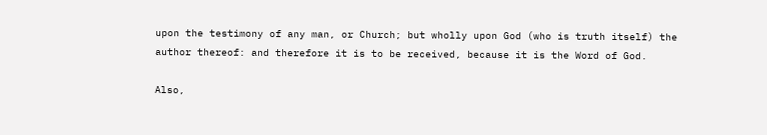upon the testimony of any man, or Church; but wholly upon God (who is truth itself) the author thereof: and therefore it is to be received, because it is the Word of God.

Also,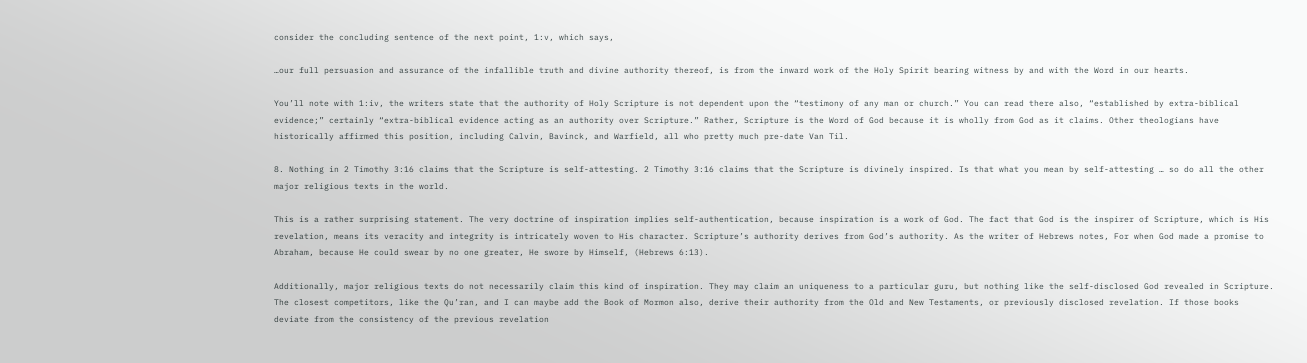consider the concluding sentence of the next point, 1:v, which says,

…our full persuasion and assurance of the infallible truth and divine authority thereof, is from the inward work of the Holy Spirit bearing witness by and with the Word in our hearts.

You’ll note with 1:iv, the writers state that the authority of Holy Scripture is not dependent upon the “testimony of any man or church.” You can read there also, “established by extra-biblical evidence;” certainly “extra-biblical evidence acting as an authority over Scripture.” Rather, Scripture is the Word of God because it is wholly from God as it claims. Other theologians have historically affirmed this position, including Calvin, Bavinck, and Warfield, all who pretty much pre-date Van Til.

8. Nothing in 2 Timothy 3:16 claims that the Scripture is self-attesting. 2 Timothy 3:16 claims that the Scripture is divinely inspired. Is that what you mean by self-attesting … so do all the other major religious texts in the world.

This is a rather surprising statement. The very doctrine of inspiration implies self-authentication, because inspiration is a work of God. The fact that God is the inspirer of Scripture, which is His revelation, means its veracity and integrity is intricately woven to His character. Scripture’s authority derives from God’s authority. As the writer of Hebrews notes, For when God made a promise to Abraham, because He could swear by no one greater, He swore by Himself, (Hebrews 6:13).

Additionally, major religious texts do not necessarily claim this kind of inspiration. They may claim an uniqueness to a particular guru, but nothing like the self-disclosed God revealed in Scripture. The closest competitors, like the Qu’ran, and I can maybe add the Book of Mormon also, derive their authority from the Old and New Testaments, or previously disclosed revelation. If those books deviate from the consistency of the previous revelation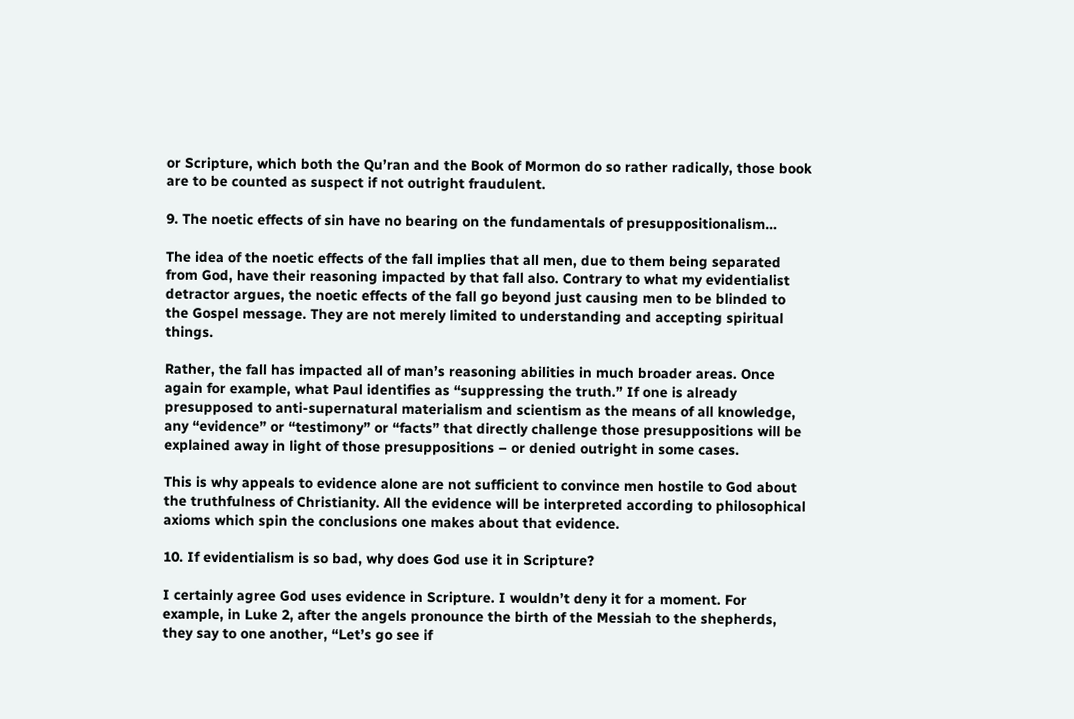or Scripture, which both the Qu’ran and the Book of Mormon do so rather radically, those book are to be counted as suspect if not outright fraudulent.

9. The noetic effects of sin have no bearing on the fundamentals of presuppositionalism…

The idea of the noetic effects of the fall implies that all men, due to them being separated from God, have their reasoning impacted by that fall also. Contrary to what my evidentialist detractor argues, the noetic effects of the fall go beyond just causing men to be blinded to the Gospel message. They are not merely limited to understanding and accepting spiritual things.

Rather, the fall has impacted all of man’s reasoning abilities in much broader areas. Once again for example, what Paul identifies as “suppressing the truth.” If one is already presupposed to anti-supernatural materialism and scientism as the means of all knowledge, any “evidence” or “testimony” or “facts” that directly challenge those presuppositions will be explained away in light of those presuppositions – or denied outright in some cases.

This is why appeals to evidence alone are not sufficient to convince men hostile to God about the truthfulness of Christianity. All the evidence will be interpreted according to philosophical axioms which spin the conclusions one makes about that evidence.

10. If evidentialism is so bad, why does God use it in Scripture?

I certainly agree God uses evidence in Scripture. I wouldn’t deny it for a moment. For example, in Luke 2, after the angels pronounce the birth of the Messiah to the shepherds, they say to one another, “Let’s go see if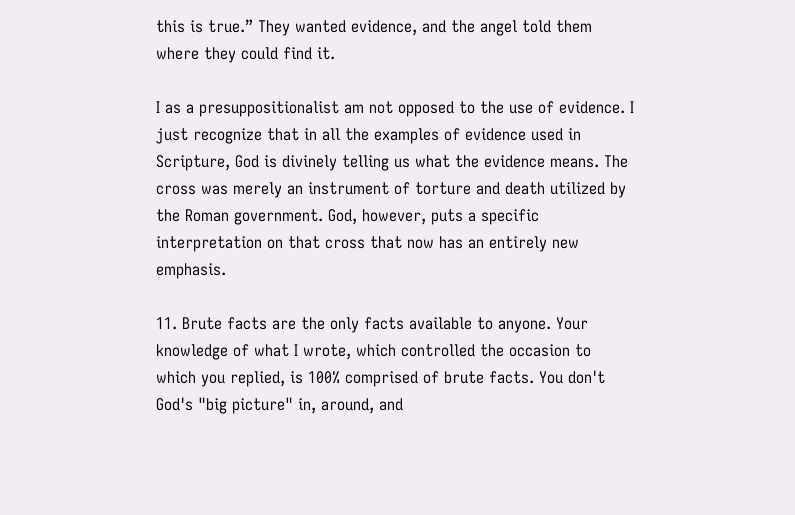this is true.” They wanted evidence, and the angel told them where they could find it.

I as a presuppositionalist am not opposed to the use of evidence. I just recognize that in all the examples of evidence used in Scripture, God is divinely telling us what the evidence means. The cross was merely an instrument of torture and death utilized by the Roman government. God, however, puts a specific interpretation on that cross that now has an entirely new emphasis.

11. Brute facts are the only facts available to anyone. Your knowledge of what I wrote, which controlled the occasion to which you replied, is 100% comprised of brute facts. You don't God's "big picture" in, around, and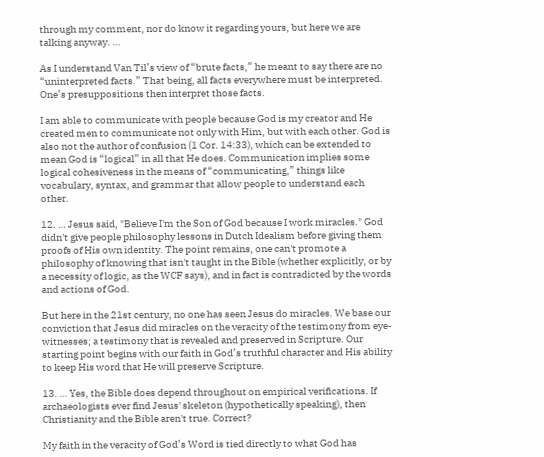through my comment, nor do know it regarding yours, but here we are talking anyway. …

As I understand Van Til’s view of “brute facts,” he meant to say there are no “uninterpreted facts.” That being, all facts everywhere must be interpreted. One’s presuppositions then interpret those facts.

I am able to communicate with people because God is my creator and He created men to communicate not only with Him, but with each other. God is also not the author of confusion (1 Cor. 14:33), which can be extended to mean God is “logical” in all that He does. Communication implies some logical cohesiveness in the means of “communicating,” things like vocabulary, syntax, and grammar that allow people to understand each other.

12. … Jesus said, "Believe I'm the Son of God because I work miracles." God didn't give people philosophy lessons in Dutch Idealism before giving them proofs of His own identity. The point remains, one can't promote a philosophy of knowing that isn't taught in the Bible (whether explicitly, or by a necessity of logic, as the WCF says), and in fact is contradicted by the words and actions of God.

But here in the 21st century, no one has seen Jesus do miracles. We base our conviction that Jesus did miracles on the veracity of the testimony from eye-witnesses; a testimony that is revealed and preserved in Scripture. Our starting point begins with our faith in God’s truthful character and His ability to keep His word that He will preserve Scripture.

13. … Yes, the Bible does depend throughout on empirical verifications. If archaeologists ever find Jesus' skeleton (hypothetically speaking), then Christianity and the Bible aren't true. Correct?

My faith in the veracity of God’s Word is tied directly to what God has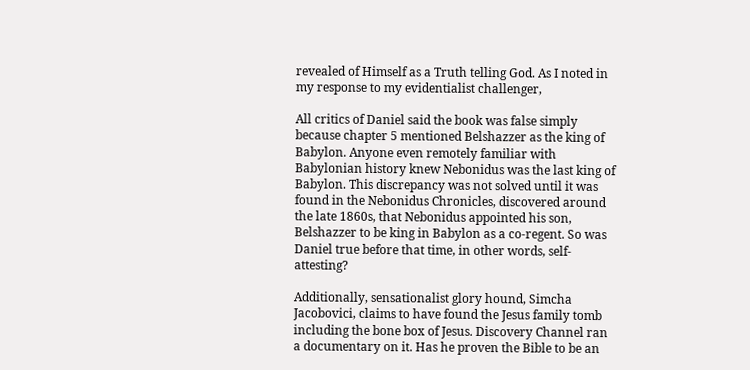revealed of Himself as a Truth telling God. As I noted in my response to my evidentialist challenger,

All critics of Daniel said the book was false simply because chapter 5 mentioned Belshazzer as the king of Babylon. Anyone even remotely familiar with Babylonian history knew Nebonidus was the last king of Babylon. This discrepancy was not solved until it was found in the Nebonidus Chronicles, discovered around the late 1860s, that Nebonidus appointed his son, Belshazzer to be king in Babylon as a co-regent. So was Daniel true before that time, in other words, self-attesting?

Additionally, sensationalist glory hound, Simcha Jacobovici, claims to have found the Jesus family tomb including the bone box of Jesus. Discovery Channel ran a documentary on it. Has he proven the Bible to be an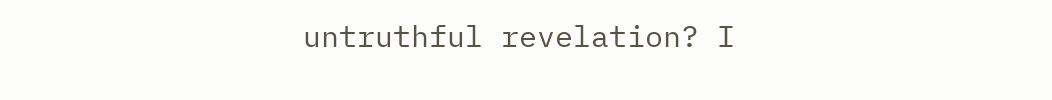untruthful revelation? I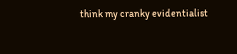think my cranky evidentialist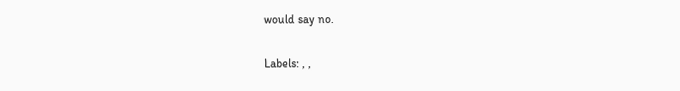would say no.

Labels: , ,